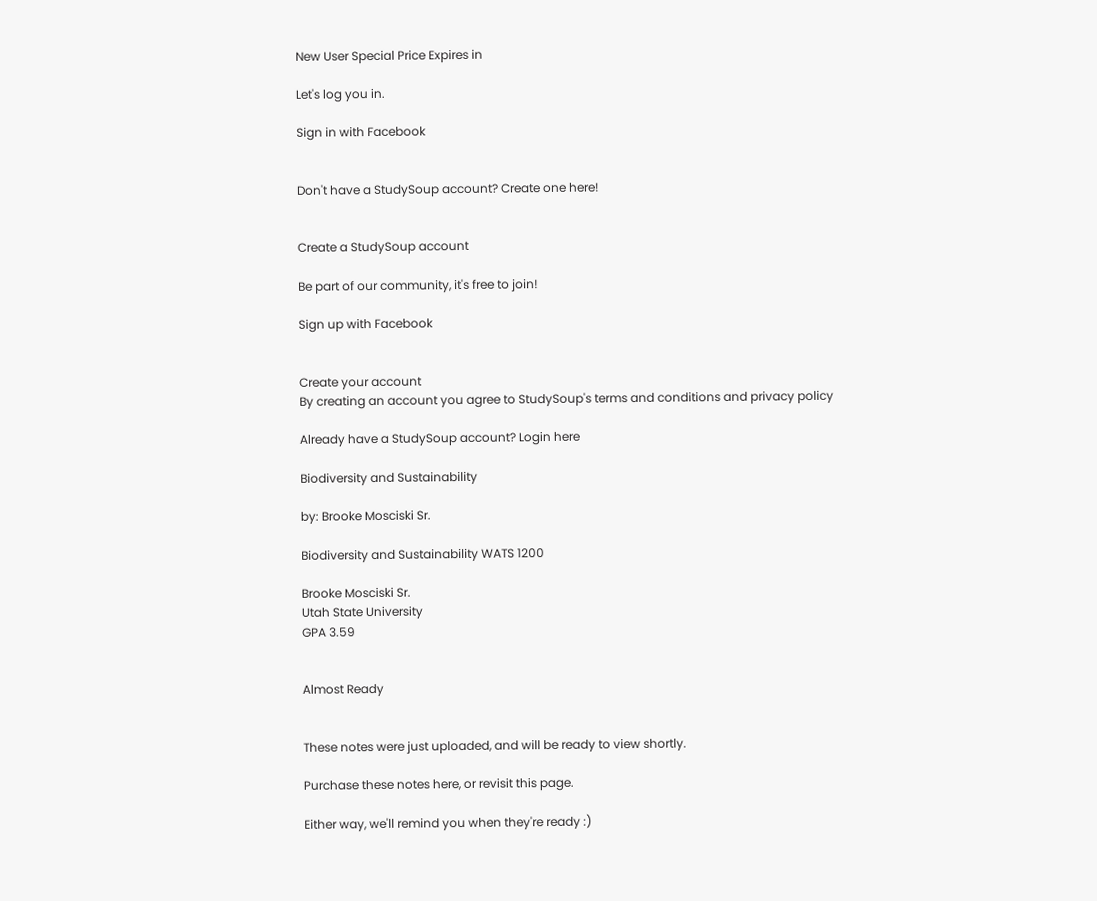New User Special Price Expires in

Let's log you in.

Sign in with Facebook


Don't have a StudySoup account? Create one here!


Create a StudySoup account

Be part of our community, it's free to join!

Sign up with Facebook


Create your account
By creating an account you agree to StudySoup's terms and conditions and privacy policy

Already have a StudySoup account? Login here

Biodiversity and Sustainability

by: Brooke Mosciski Sr.

Biodiversity and Sustainability WATS 1200

Brooke Mosciski Sr.
Utah State University
GPA 3.59


Almost Ready


These notes were just uploaded, and will be ready to view shortly.

Purchase these notes here, or revisit this page.

Either way, we'll remind you when they're ready :)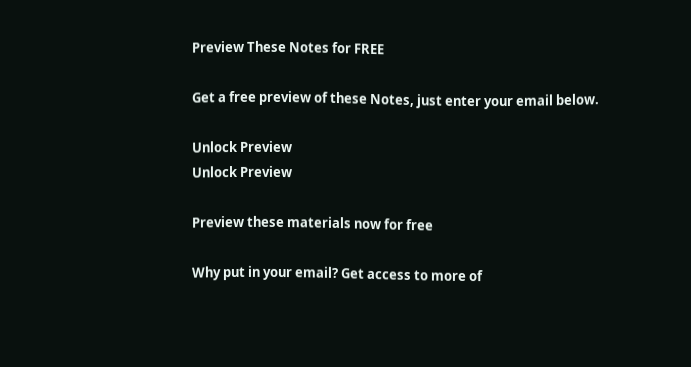Preview These Notes for FREE

Get a free preview of these Notes, just enter your email below.

Unlock Preview
Unlock Preview

Preview these materials now for free

Why put in your email? Get access to more of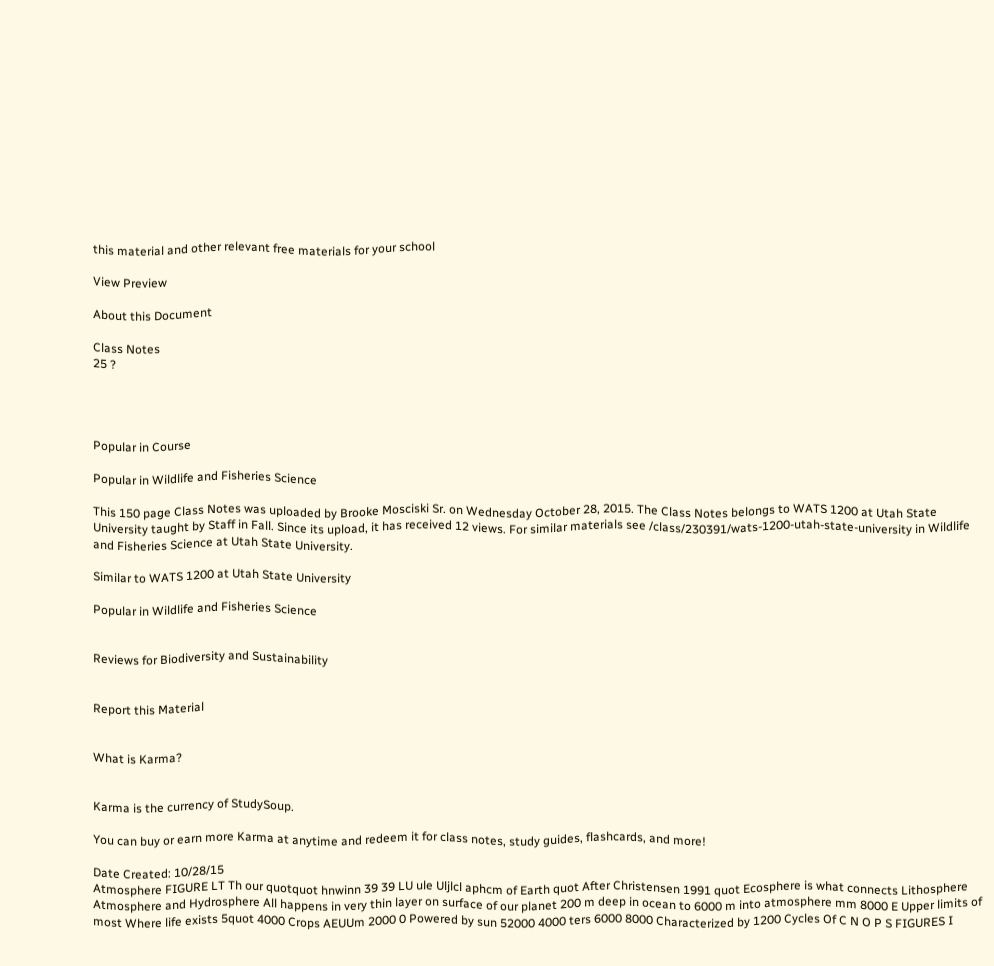this material and other relevant free materials for your school

View Preview

About this Document

Class Notes
25 ?




Popular in Course

Popular in Wildlife and Fisheries Science

This 150 page Class Notes was uploaded by Brooke Mosciski Sr. on Wednesday October 28, 2015. The Class Notes belongs to WATS 1200 at Utah State University taught by Staff in Fall. Since its upload, it has received 12 views. For similar materials see /class/230391/wats-1200-utah-state-university in Wildlife and Fisheries Science at Utah State University.

Similar to WATS 1200 at Utah State University

Popular in Wildlife and Fisheries Science


Reviews for Biodiversity and Sustainability


Report this Material


What is Karma?


Karma is the currency of StudySoup.

You can buy or earn more Karma at anytime and redeem it for class notes, study guides, flashcards, and more!

Date Created: 10/28/15
Atmosphere FIGURE LT Th our quotquot hnwinn 39 39 LU ule Uljlcl aphcm of Earth quot After Christensen 1991 quot Ecosphere is what connects Lithosphere Atmosphere and Hydrosphere All happens in very thin layer on surface of our planet 200 m deep in ocean to 6000 m into atmosphere mm 8000 E Upper limits of most Where life exists 5quot 4000 Crops AEUUm 2000 0 Powered by sun 52000 4000 ters 6000 8000 Characterized by 1200 Cycles Of C N O P S FIGURES I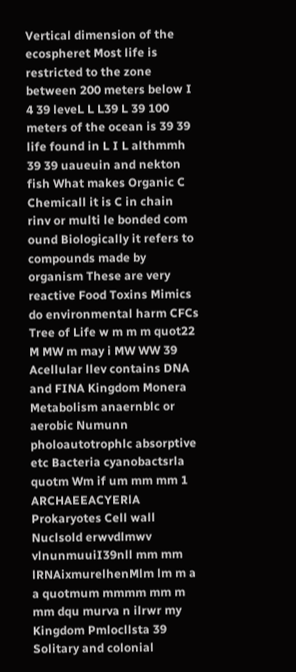Vertical dimension of the ecospheret Most life is restricted to the zone between 200 meters below I 4 39 leveL L L39 L 39 100 meters of the ocean is 39 39 life found in L I L althmmh 39 39 uaueuin and nekton fish What makes Organic C Chemicall it is C in chain rinv or multi le bonded com ound Biologically it refers to compounds made by organism These are very reactive Food Toxins Mimics do environmental harm CFCs Tree of Life w m m m quot22 M MW m may i MW WW 39 Acellular llev contains DNA and FINA Kingdom Monera Metabolism anaernblc or aerobic Numunn pholoautotrophlc absorptive etc Bacteria cyanobactsrla quotm Wm if um mm mm 1 ARCHAEEACYERlA Prokaryotes Cell wall Nuclsold erwvdlmwv vlnunmuuiI39nll mm mm lRNAixmurelhenMlm lm m a a quotmum mmmm mm m mm dqu murva n ilrwr my Kingdom Pmlocllsta 39 Solitary and colonial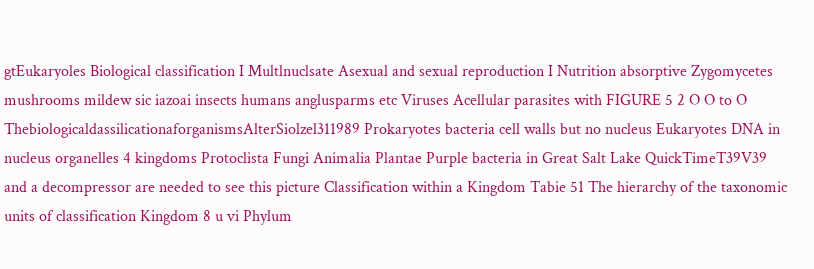gtEukaryoles Biological classification I Multlnuclsate Asexual and sexual reproduction I Nutrition absorptive Zygomycetes mushrooms mildew sic iazoai insects humans anglusparms etc Viruses Acellular parasites with FIGURE 5 2 O O to O ThebiologicaldassilicationaforganismsAlterSiolzel311989 Prokaryotes bacteria cell walls but no nucleus Eukaryotes DNA in nucleus organelles 4 kingdoms Protoclista Fungi Animalia Plantae Purple bacteria in Great Salt Lake QuickTimeT39V39 and a decompressor are needed to see this picture Classification within a Kingdom Tabie 51 The hierarchy of the taxonomic units of classification Kingdom 8 u vi Phylum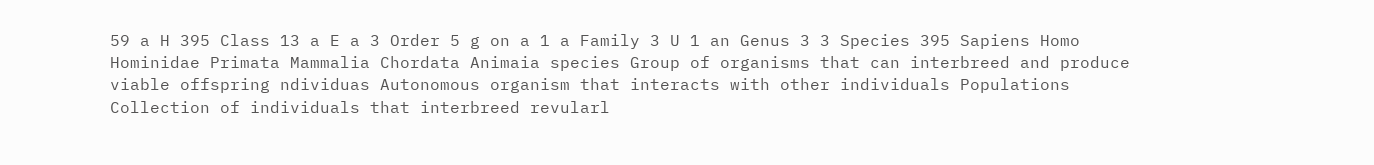59 a H 395 Class 13 a E a 3 Order 5 g on a 1 a Family 3 U 1 an Genus 3 3 Species 395 Sapiens Homo Hominidae Primata Mammalia Chordata Animaia species Group of organisms that can interbreed and produce viable offspring ndividuas Autonomous organism that interacts with other individuals Populations Collection of individuals that interbreed revularl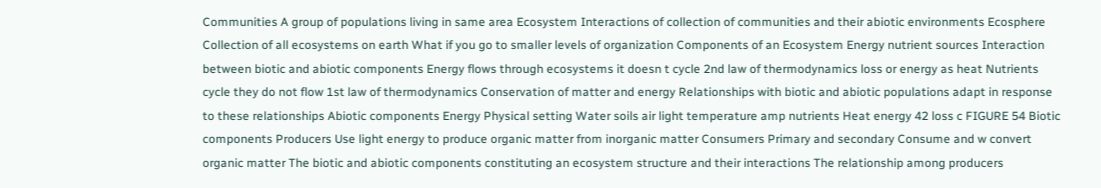Communities A group of populations living in same area Ecosystem Interactions of collection of communities and their abiotic environments Ecosphere Collection of all ecosystems on earth What if you go to smaller levels of organization Components of an Ecosystem Energy nutrient sources Interaction between biotic and abiotic components Energy flows through ecosystems it doesn t cycle 2nd law of thermodynamics loss or energy as heat Nutrients cycle they do not flow 1st law of thermodynamics Conservation of matter and energy Relationships with biotic and abiotic populations adapt in response to these relationships Abiotic components Energy Physical setting Water soils air light temperature amp nutrients Heat energy 42 loss c FIGURE 54 Biotic components Producers Use light energy to produce organic matter from inorganic matter Consumers Primary and secondary Consume and w convert organic matter The biotic and abiotic components constituting an ecosystem structure and their interactions The relationship among producers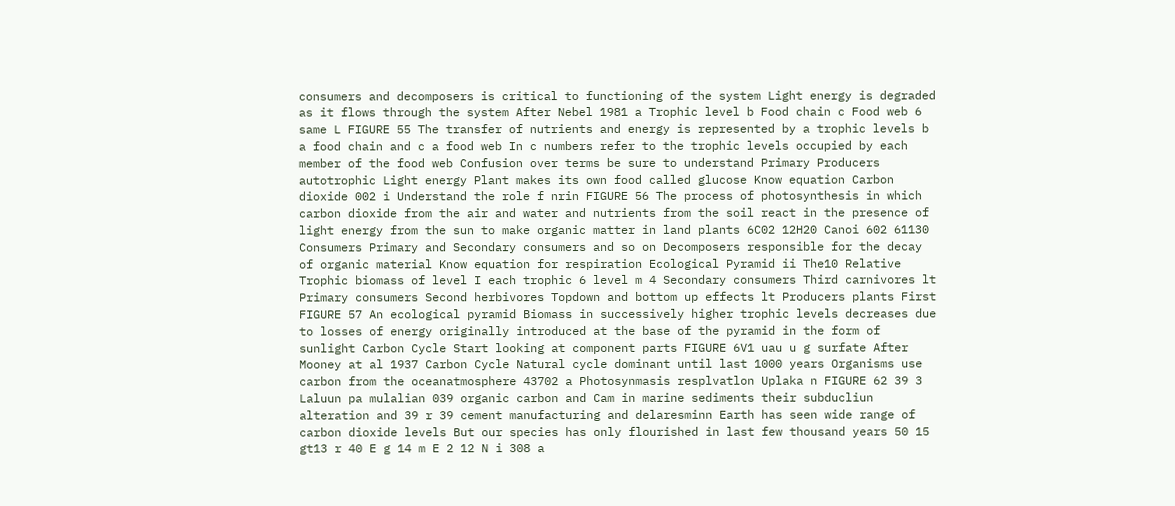consumers and decomposers is critical to functioning of the system Light energy is degraded as it flows through the system After Nebel 1981 a Trophic level b Food chain c Food web 6 same L FIGURE 55 The transfer of nutrients and energy is represented by a trophic levels b a food chain and c a food web In c numbers refer to the trophic levels occupied by each member of the food web Confusion over terms be sure to understand Primary Producers autotrophic Light energy Plant makes its own food called glucose Know equation Carbon dioxide 002 i Understand the role f nrin FIGURE 56 The process of photosynthesis in which carbon dioxide from the air and water and nutrients from the soil react in the presence of light energy from the sun to make organic matter in land plants 6C02 12H20 Canoi 602 61130 Consumers Primary and Secondary consumers and so on Decomposers responsible for the decay of organic material Know equation for respiration Ecological Pyramid ii The10 Relative Trophic biomass of level I each trophic 6 level m 4 Secondary consumers Third carnivores lt Primary consumers Second herbivores Topdown and bottom up effects lt Producers plants First FIGURE 57 An ecological pyramid Biomass in successively higher trophic levels decreases due to losses of energy originally introduced at the base of the pyramid in the form of sunlight Carbon Cycle Start looking at component parts FIGURE 6V1 uau u g surfate After Mooney at al 1937 Carbon Cycle Natural cycle dominant until last 1000 years Organisms use carbon from the oceanatmosphere 43702 a Photosynmasis resplvatlon Uplaka n FIGURE 62 39 3 Laluun pa mulalian 039 organic carbon and Cam in marine sediments their subducliun alteration and 39 r 39 cement manufacturing and delaresminn Earth has seen wide range of carbon dioxide levels But our species has only flourished in last few thousand years 50 15 gt13 r 40 E g 14 m E 2 12 N i 308 a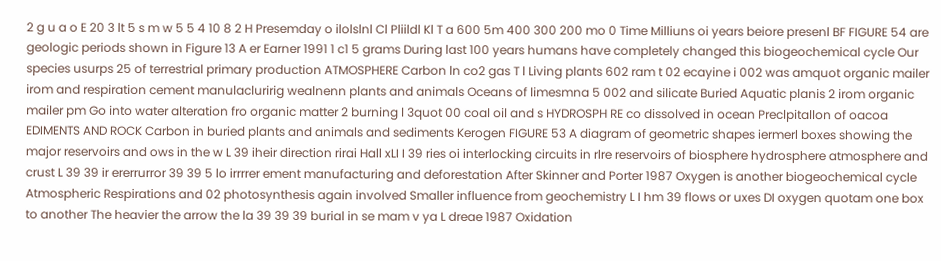2 g u a o E 20 3 lt 5 s m w 5 5 4 10 8 2 H Presemday o ilolslnl Cl Pliildl Kl T a 600 5m 400 300 200 mo 0 Time Milliuns oi years beiore presenl BF FIGURE 54 are geologic periods shown in Figure 13 A er Earner 1991 1 c1 5 grams During last 100 years humans have completely changed this biogeochemical cycle Our species usurps 25 of terrestrial primary production ATMOSPHERE Carbon ln co2 gas T l Living plants 602 ram t 02 ecayine i 002 was amquot organic mailer irom and respiration cement manulacluririg wealnenn plants and animals Oceans of limesmna 5 002 and silicate Buried Aquatic planis 2 irom organic mailer pm Go into water alteration fro organic matter 2 burning l 3quot 00 coal oil and s HYDROSPH RE co dissolved in ocean Preclpitallon of oacoa EDIMENTS AND ROCK Carbon in buried plants and animals and sediments Kerogen FIGURE 53 A diagram of geometric shapes iermerl boxes showing the major reservoirs and ows in the w L 39 iheir direction rirai Hall xLI I 39 ries oi interlocking circuits in rlre reservoirs of biosphere hydrosphere atmosphere and crust L 39 39 ir ererrurror 39 39 5 lo irrrrer ement manufacturing and deforestation After Skinner and Porter 1987 Oxygen is another biogeochemical cycle Atmospheric Respirations and 02 photosynthesis again involved Smaller influence from geochemistry L I hm 39 flows or uxes DI oxygen quotam one box to another The heavier the arrow the la 39 39 39 burial in se mam v ya L dreae 1987 Oxidation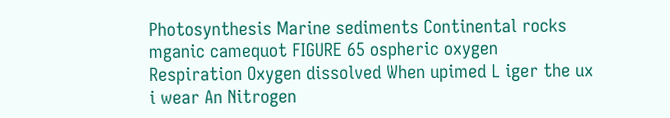Photosynthesis Marine sediments Continental rocks mganic camequot FIGURE 65 ospheric oxygen Respiration Oxygen dissolved When upimed L iger the ux i wear An Nitrogen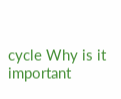cycle Why is it important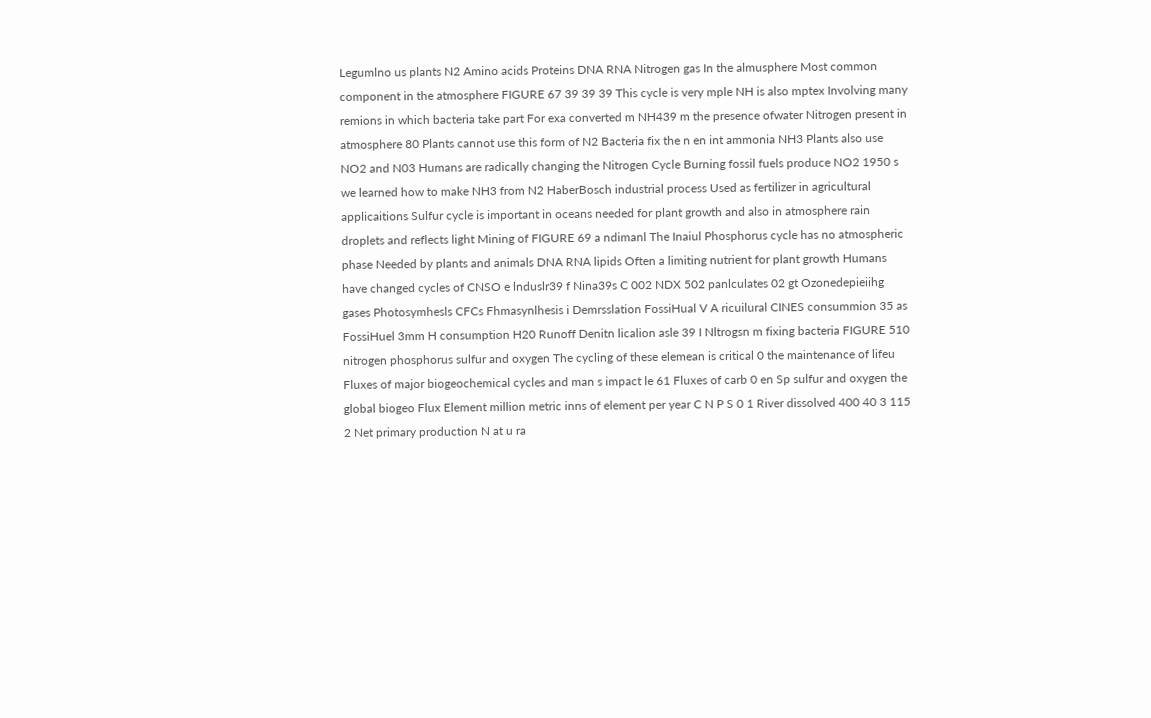Legumlno us plants N2 Amino acids Proteins DNA RNA Nitrogen gas In the almusphere Most common component in the atmosphere FIGURE 67 39 39 39 This cycle is very mple NH is also mptex Involving many remions in which bacteria take part For exa converted m NH439 m the presence ofwater Nitrogen present in atmosphere 80 Plants cannot use this form of N2 Bacteria fix the n en int ammonia NH3 Plants also use NO2 and N03 Humans are radically changing the Nitrogen Cycle Burning fossil fuels produce NO2 1950 s we learned how to make NH3 from N2 HaberBosch industrial process Used as fertilizer in agricultural applicaitions Sulfur cycle is important in oceans needed for plant growth and also in atmosphere rain droplets and reflects light Mining of FIGURE 69 a ndimanl The Inaiul Phosphorus cycle has no atmospheric phase Needed by plants and animals DNA RNA lipids Often a limiting nutrient for plant growth Humans have changed cycles of CNSO e lnduslr39 f Nina39s C 002 NDX 502 panlculates 02 gt Ozonedepieiihg gases Photosymhesls CFCs Fhmasynlhesis i Demrsslation FossiHual V A ricuilural CINES consummion 35 as FossiHuel 3mm H consumption H20 Runoff Denitn licalion asle 39 I Nltrogsn m fixing bacteria FIGURE 510 nitrogen phosphorus sulfur and oxygen The cycling of these elemean is critical 0 the maintenance of lifeu Fluxes of major biogeochemical cycles and man s impact le 61 Fluxes of carb 0 en Sp sulfur and oxygen the global biogeo Flux Element million metric inns of element per year C N P S 0 1 River dissolved 400 40 3 115 2 Net primary production N at u ra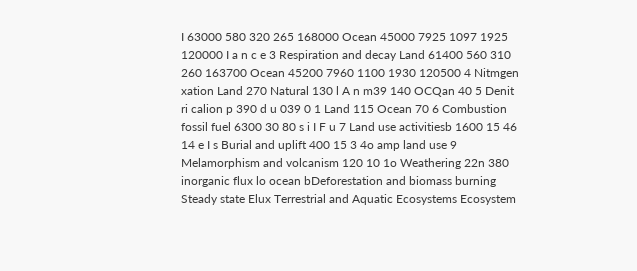I 63000 580 320 265 168000 Ocean 45000 7925 1097 1925 120000 I a n c e 3 Respiration and decay Land 61400 560 310 260 163700 Ocean 45200 7960 1100 1930 120500 4 Nitmgen xation Land 270 Natural 130 l A n m39 140 OCQan 40 5 Denit ri calion p 390 d u 039 0 1 Land 115 Ocean 70 6 Combustion fossil fuel 6300 30 80 s i I F u 7 Land use activitiesb 1600 15 46 14 e I s Burial and uplift 400 15 3 4o amp land use 9 Melamorphism and volcanism 120 10 1o Weathering 22n 380 inorganic flux lo ocean bDeforestation and biomass burning Steady state Elux Terrestrial and Aquatic Ecosystems Ecosystem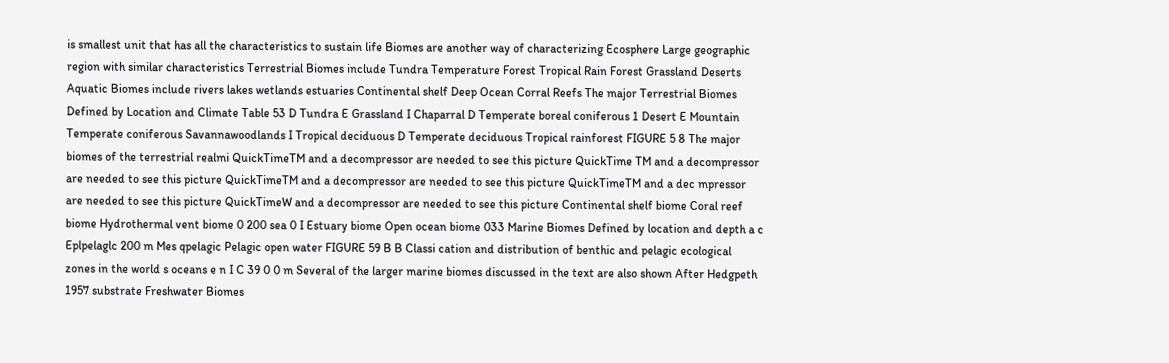is smallest unit that has all the characteristics to sustain life Biomes are another way of characterizing Ecosphere Large geographic region with similar characteristics Terrestrial Biomes include Tundra Temperature Forest Tropical Rain Forest Grassland Deserts Aquatic Biomes include rivers lakes wetlands estuaries Continental shelf Deep Ocean Corral Reefs The major Terrestrial Biomes Defined by Location and Climate Table 53 D Tundra E Grassland I Chaparral D Temperate boreal coniferous 1 Desert E Mountain Temperate coniferous Savannawoodlands I Tropical deciduous D Temperate deciduous Tropical rainforest FIGURE 5 8 The major biomes of the terrestrial realmi QuickTimeTM and a decompressor are needed to see this picture QuickTime TM and a decompressor are needed to see this picture QuickTimeTM and a decompressor are needed to see this picture QuickTimeTM and a dec mpressor are needed to see this picture QuickTimeW and a decompressor are needed to see this picture Continental shelf biome Coral reef biome Hydrothermal vent biome 0 200 sea 0 I Estuary biome Open ocean biome 033 Marine Biomes Defined by location and depth a c Eplpelaglc 200 m Mes qpelagic Pelagic open water FIGURE 59 B B Classi cation and distribution of benthic and pelagic ecological zones in the world s oceans e n I C 39 0 0 m Several of the larger marine biomes discussed in the text are also shown After Hedgpeth 1957 substrate Freshwater Biomes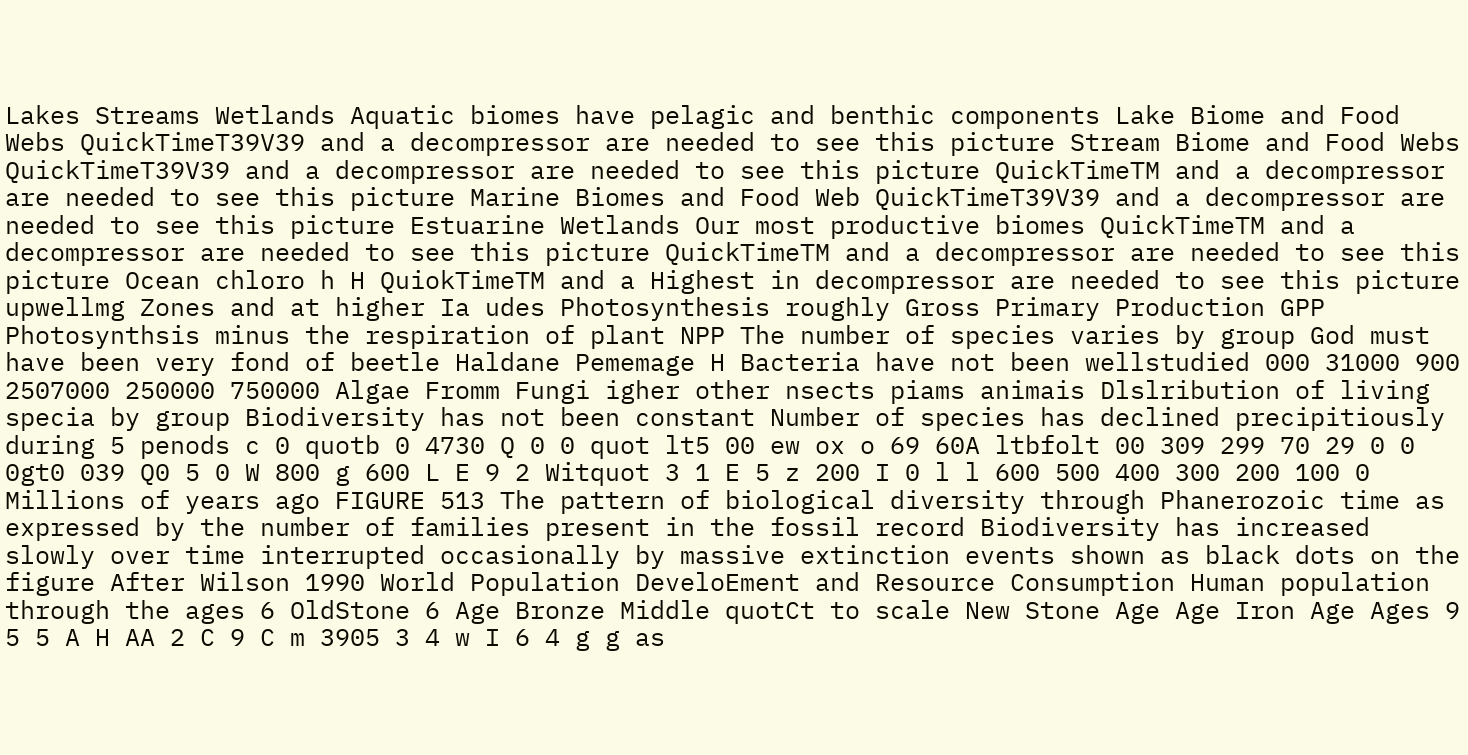Lakes Streams Wetlands Aquatic biomes have pelagic and benthic components Lake Biome and Food Webs QuickTimeT39V39 and a decompressor are needed to see this picture Stream Biome and Food Webs QuickTimeT39V39 and a decompressor are needed to see this picture QuickTimeTM and a decompressor are needed to see this picture Marine Biomes and Food Web QuickTimeT39V39 and a decompressor are needed to see this picture Estuarine Wetlands Our most productive biomes QuickTimeTM and a decompressor are needed to see this picture QuickTimeTM and a decompressor are needed to see this picture Ocean chloro h H QuiokTimeTM and a Highest in decompressor are needed to see this picture upwellmg Zones and at higher Ia udes Photosynthesis roughly Gross Primary Production GPP Photosynthsis minus the respiration of plant NPP The number of species varies by group God must have been very fond of beetle Haldane Pememage H Bacteria have not been wellstudied 000 31000 900 2507000 250000 750000 Algae Fromm Fungi igher other nsects piams animais Dlslribution of living specia by group Biodiversity has not been constant Number of species has declined precipitiously during 5 penods c 0 quotb 0 4730 Q 0 0 quot lt5 00 ew ox o 69 60A ltbfolt 00 309 299 70 29 0 0 0gt0 039 Q0 5 0 W 800 g 600 L E 9 2 Witquot 3 1 E 5 z 200 I 0 l l 600 500 400 300 200 100 0 Millions of years ago FIGURE 513 The pattern of biological diversity through Phanerozoic time as expressed by the number of families present in the fossil record Biodiversity has increased slowly over time interrupted occasionally by massive extinction events shown as black dots on the figure After Wilson 1990 World Population DeveloEment and Resource Consumption Human population through the ages 6 OldStone 6 Age Bronze Middle quotCt to scale New Stone Age Age Iron Age Ages 9 5 5 A H AA 2 C 9 C m 3905 3 4 w I 6 4 g g as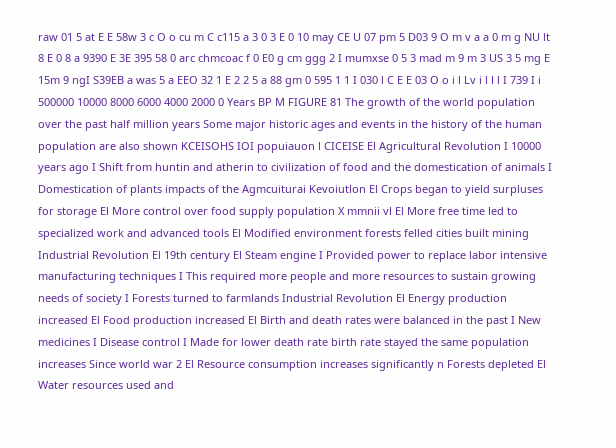raw 01 5 at E E 58w 3 c O o cu m C c115 a 3 0 3 E 0 10 may CE U 07 pm 5 D03 9 O m v a a 0 m g NU lt 8 E 0 8 a 9390 E 3E 395 58 0 arc chmcoac f 0 E0 g cm ggg 2 I mumxse 0 5 3 mad m 9 m 3 US 3 5 mg E 15m 9 ngI S39EB a was 5 a EEO 32 1 E 2 2 5 a 88 gm 0 595 1 1 I 030 l C E E 03 O o i l Lv i l l l I 739 I i 500000 10000 8000 6000 4000 2000 0 Years BP M FIGURE 81 The growth of the world population over the past half million years Some major historic ages and events in the history of the human population are also shown KCEISOHS IOI popuiauon l CICEISE El Agricultural Revolution I 10000 years ago I Shift from huntin and atherin to civilization of food and the domestication of animals I Domestication of plants impacts of the Agmcuiturai Kevoiutlon El Crops began to yield surpluses for storage El More control over food supply population X mmnii vl El More free time led to specialized work and advanced tools El Modified environment forests felled cities built mining Industrial Revolution El 19th century El Steam engine I Provided power to replace labor intensive manufacturing techniques I This required more people and more resources to sustain growing needs of society I Forests turned to farmlands Industrial Revolution El Energy production increased El Food production increased El Birth and death rates were balanced in the past I New medicines I Disease control I Made for lower death rate birth rate stayed the same population increases Since world war 2 El Resource consumption increases significantly n Forests depleted El Water resources used and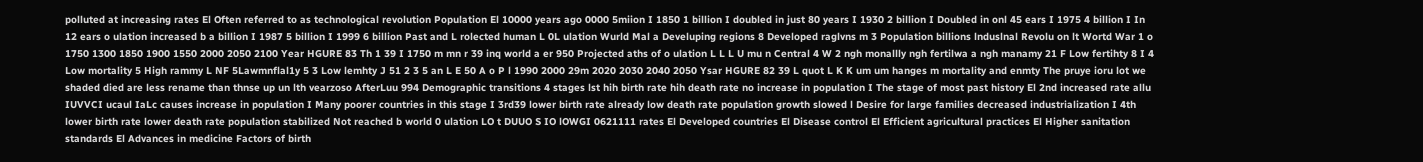polluted at increasing rates El Often referred to as technological revolution Population El 10000 years ago 0000 5miion I 1850 1 billion I doubled in just 80 years I 1930 2 billion I Doubled in onl 45 ears I 1975 4 billion I In 12 ears o ulation increased b a billion I 1987 5 billion I 1999 6 billion Past and L rolected human L 0L ulation Wurld Mal a Develuping regions 8 Developed raglvns m 3 Population billions lnduslnal Revolu on lt Wortd War 1 o 1750 1300 1850 1900 1550 2000 2050 2100 Year HGURE 83 Th 1 39 I 1750 m mn r 39 inq world a er 950 Projected aths of o ulation L L L U mu n Central 4 W 2 ngh monallly ngh fertilwa a ngh manamy 21 F Low fertihty 8 I 4 Low mortality 5 High rammy L NF 5Lawmnflal1y 5 3 Low lemhty J 51 2 3 5 an L E 50 A o P l 1990 2000 29m 2020 2030 2040 2050 Ysar HGURE 82 39 L quot L K K um um hanges m mortality and enmty The pruye ioru lot we shaded died are less rename than thnse up un lth vearzoso AfterLuu 994 Demographic transitions 4 stages lst hih birth rate hih death rate no increase in population I The stage of most past history El 2nd increased rate allu IUVVCI ucaul IaLc causes increase in population I Many poorer countries in this stage I 3rd39 lower birth rate already low death rate population growth slowed l Desire for large families decreased industrialization I 4th lower birth rate lower death rate population stabilized Not reached b world 0 ulation LO t DUUO S IO lOWGI 0621111 rates El Developed countries El Disease control El Efficient agricultural practices El Higher sanitation standards El Advances in medicine Factors of birth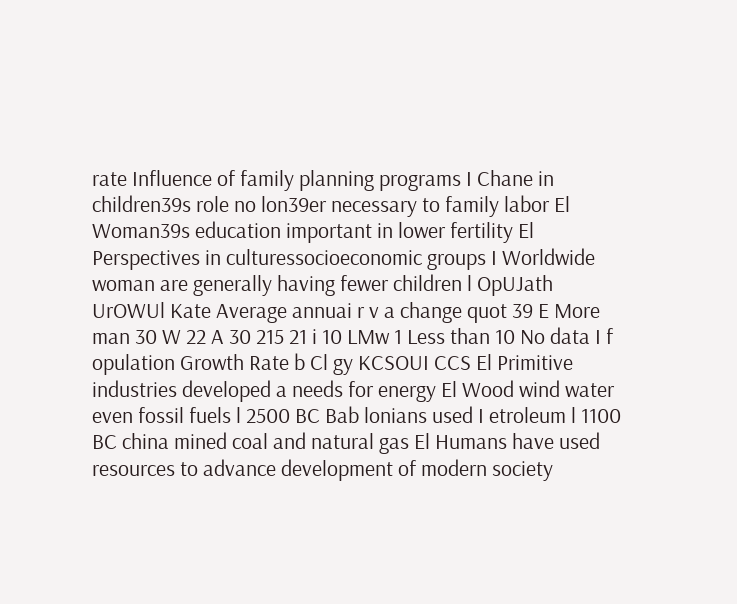rate Influence of family planning programs I Chane in children39s role no lon39er necessary to family labor El Woman39s education important in lower fertility El Perspectives in culturessocioeconomic groups I Worldwide woman are generally having fewer children l OpUJath UrOWUl Kate Average annuai r v a change quot 39 E More man 30 W 22 A 30 215 21 i 10 LMw 1 Less than 10 No data I f opulation Growth Rate b Cl gy KCSOUI CCS El Primitive industries developed a needs for energy El Wood wind water even fossil fuels l 2500 BC Bab lonians used I etroleum l 1100 BC china mined coal and natural gas El Humans have used resources to advance development of modern society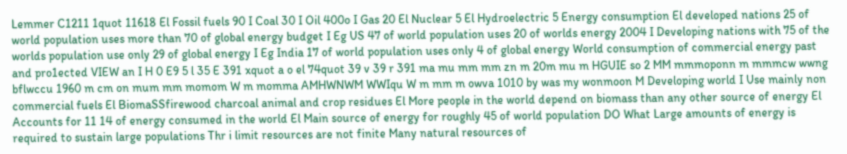Lemmer C1211 1quot 11618 El Fossil fuels 90 I Coal 30 I Oil 400o I Gas 20 El Nuclear 5 El Hydroelectric 5 Energy consumption El developed nations 25 of world population uses more than 70 of global energy budget I Eg US 47 of world population uses 20 of worlds energy 2004 I Developing nations with 75 of the worlds population use only 29 of global energy I Eg India 17 of world population uses only 4 of global energy World consumption of commercial energy past and pro1ected VIEW an I H 0 E9 5 l 35 E 391 xquot a o el 74quot 39 v 39 r 391 ma mu mm mm zn m 20m mu m HGUIE so 2 MM mmmoponn m mmmcw wwng bflwccu 1960 m cm on mum mm momom W m momma AMHWNWM WWIqu W m mm m owva 1010 by was my wonmoon M Developing world I Use mainly non commercial fuels El BiomaSSfirewood charcoal animal and crop residues El More people in the world depend on biomass than any other source of energy El Accounts for 11 14 of energy consumed in the world El Main source of energy for roughly 45 of world population DO What Large amounts of energy is required to sustain large populations Thr i limit resources are not finite Many natural resources of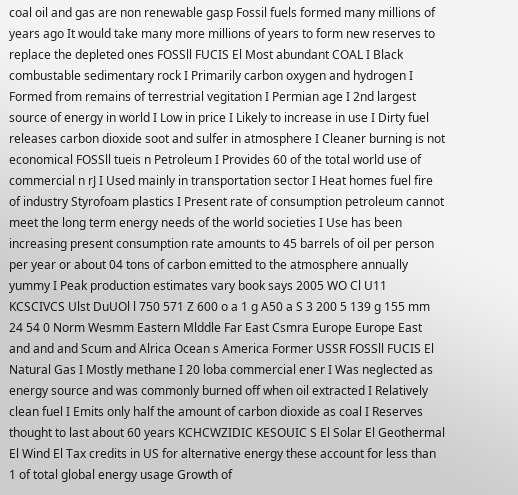coal oil and gas are non renewable gasp Fossil fuels formed many millions of years ago It would take many more millions of years to form new reserves to replace the depleted ones FOSSll FUCIS El Most abundant COAL I Black combustable sedimentary rock I Primarily carbon oxygen and hydrogen I Formed from remains of terrestrial vegitation I Permian age I 2nd largest source of energy in world I Low in price I Likely to increase in use I Dirty fuel releases carbon dioxide soot and sulfer in atmosphere I Cleaner burning is not economical FOSSll tueis n Petroleum I Provides 60 of the total world use of commercial n rJ I Used mainly in transportation sector I Heat homes fuel fire of industry Styrofoam plastics I Present rate of consumption petroleum cannot meet the long term energy needs of the world societies I Use has been increasing present consumption rate amounts to 45 barrels of oil per person per year or about 04 tons of carbon emitted to the atmosphere annually yummy I Peak production estimates vary book says 2005 WO Cl U11 KCSCIVCS Ulst DuUOl l 750 571 Z 600 o a 1 g A50 a S 3 200 5 139 g 155 mm 24 54 0 Norm Wesmm Eastern Mlddle Far East Csmra Europe Europe East and and and Scum and Alrica Ocean s America Former USSR FOSSll FUCIS El Natural Gas I Mostly methane I 20 loba commercial ener I Was neglected as energy source and was commonly burned off when oil extracted I Relatively clean fuel I Emits only half the amount of carbon dioxide as coal I Reserves thought to last about 60 years KCHCWZIDIC KESOUIC S El Solar El Geothermal El Wind El Tax credits in US for alternative energy these account for less than 1 of total global energy usage Growth of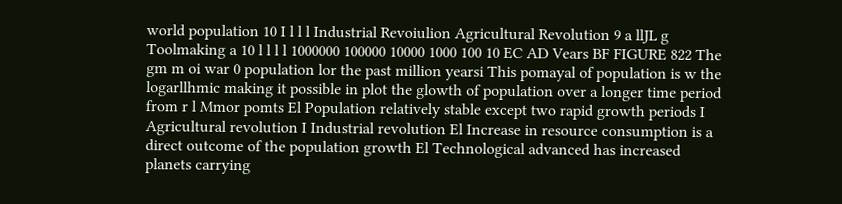world population 10 I l l l Industrial Revoiulion Agricultural Revolution 9 a llJL g Toolmaking a 10 l l l l 1000000 100000 10000 1000 100 10 EC AD Vears BF FIGURE 822 The gm m oi war 0 population lor the past million yearsi This pomayal of population is w the logarllhmic making it possible in plot the glowth of population over a longer time period from r l Mmor pomts El Population relatively stable except two rapid growth periods I Agricultural revolution I Industrial revolution El Increase in resource consumption is a direct outcome of the population growth El Technological advanced has increased planets carrying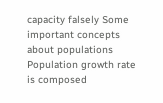capacity falsely Some important concepts about populations Population growth rate is composed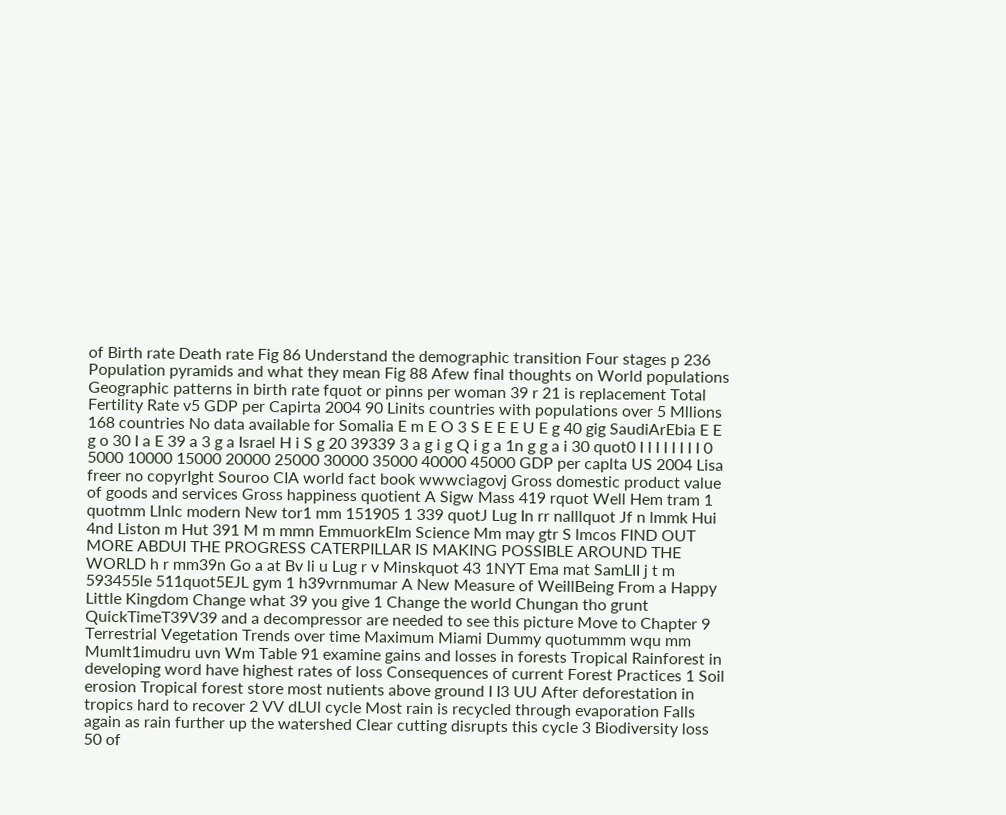of Birth rate Death rate Fig 86 Understand the demographic transition Four stages p 236 Population pyramids and what they mean Fig 88 Afew final thoughts on World populations Geographic patterns in birth rate fquot or pinns per woman 39 r 21 is replacement Total Fertility Rate v5 GDP per Capirta 2004 90 Linits countries with populations over 5 Mllions 168 countries No data available for Somalia E m E O 3 S E E E U E g 40 gig SaudiArEbia E E g o 30 I a E 39 a 3 g a Israel H i S g 20 39339 3 a g i g Q i g a 1n g g a i 30 quot0 I I I I I I I I 0 5000 10000 15000 20000 25000 30000 35000 40000 45000 GDP per caplta US 2004 Lisa freer no copyrIght Souroo CIA world fact book wwwciagovj Gross domestic product value of goods and services Gross happiness quotient A Sigw Mass 419 rquot Well Hem tram 1 quotmm Llnlc modern New tor1 mm 151905 1 339 quotJ Lug In rr nalllquot Jf n lmmk Hui 4nd Liston m Hut 391 M m mmn EmmuorkEIm Science Mm may gtr S lmcos FIND OUT MORE ABDUI THE PROGRESS CATERPILLAR IS MAKING POSSIBLE AROUND THE WORLD h r mm39n Go a at Bv li u Lug r v Minskquot 43 1NYT Ema mat SamLII j t m 593455le 511quot5EJL gym 1 h39vrnmumar A New Measure of WeillBeing From a Happy Little Kingdom Change what 39 you give 1 Change the world Chungan tho grunt QuickTimeT39V39 and a decompressor are needed to see this picture Move to Chapter 9 Terrestrial Vegetation Trends over time Maximum Miami Dummy quotummm wqu mm Mumlt1imudru uvn Wm Table 91 examine gains and losses in forests Tropical Rainforest in developing word have highest rates of loss Consequences of current Forest Practices 1 Soil erosion Tropical forest store most nutients above ground I I3 UU After deforestation in tropics hard to recover 2 VV dLUl cycle Most rain is recycled through evaporation Falls again as rain further up the watershed Clear cutting disrupts this cycle 3 Biodiversity loss 50 of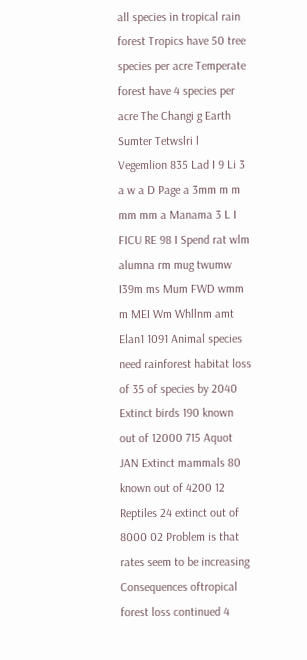all species in tropical rain forest Tropics have 50 tree species per acre Temperate forest have 4 species per acre The Changi g Earth Sumter Tetwslri l Vegemlion 835 Lad I 9 Li 3 a w a D Page a 3mm m m mm mm a Manama 3 L I FICU RE 98 I Spend rat wlm alumna rm mug twumw I39m ms Mum FWD wmm m MEI Wm Whllnm amt Elan1 1091 Animal species need rainforest habitat loss of 35 of species by 2040 Extinct birds 190 known out of 12000 715 Aquot JAN Extinct mammals 80 known out of 4200 12 Reptiles 24 extinct out of 8000 02 Problem is that rates seem to be increasing Consequences oftropical forest loss continued 4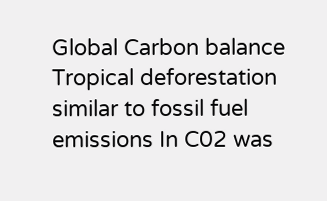Global Carbon balance Tropical deforestation similar to fossil fuel emissions In C02 was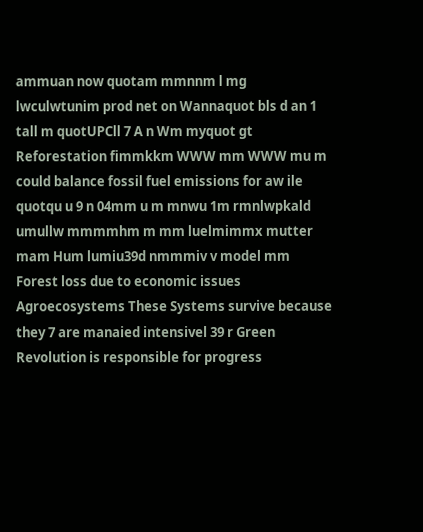ammuan now quotam mmnnm l mg lwculwtunim prod net on Wannaquot bls d an 1 tall m quotUPCll 7 A n Wm myquot gt Reforestation fimmkkm WWW mm WWW mu m could balance fossil fuel emissions for aw ile quotqu u 9 n 04mm u m mnwu 1m rmnlwpkald umullw mmmmhm m mm luelmimmx mutter mam Hum lumiu39d nmmmiv v model mm Forest loss due to economic issues Agroecosystems These Systems survive because they 7 are manaied intensivel 39 r Green Revolution is responsible for progress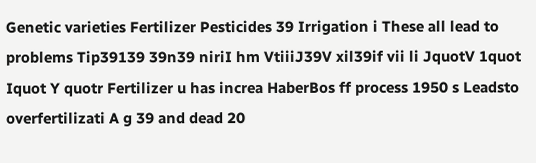Genetic varieties Fertilizer Pesticides 39 Irrigation i These all lead to problems Tip39139 39n39 niriI hm VtiiiJ39V xil39if vii li JquotV 1quot Iquot Y quotr Fertilizer u has increa HaberBos ff process 1950 s Leadsto overfertilizati A g 39 and dead 20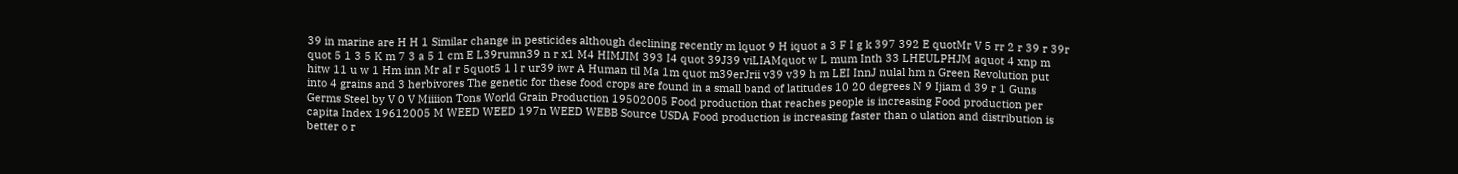39 in marine are H H 1 Similar change in pesticides although declining recently m lquot 9 H iquot a 3 F I g k 397 392 E quotMr V 5 rr 2 r 39 r 39r quot 5 1 3 5 K m 7 3 a 5 1 cm E L39rumn39 n r x1 M4 HIMJIM 393 I4 quot 39J39 viLIAMquot w L mum Inth 33 LHEULPHJM aquot 4 xnp m hitw 11 u w 1 Hm inn Mr aI r 5quot5 1 l r ur39 iwr A Human til Ma 1m quot m39erJrii v39 v39 h m LEI InnJ nulal hm n Green Revolution put into 4 grains and 3 herbivores The genetic for these food crops are found in a small band of latitudes 10 20 degrees N 9 Ijiam d 39 r 1 Guns Germs Steel by V 0 V Miiiion Tons World Grain Production 19502005 Food production that reaches people is increasing Food production per capita Index 19612005 M WEED WEED 197n WEED WEBB Source USDA Food production is increasing faster than o ulation and distribution is better o r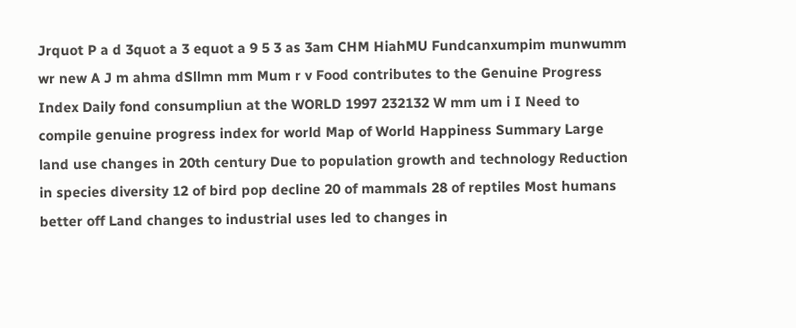Jrquot P a d 3quot a 3 equot a 9 5 3 as 3am CHM HiahMU Fundcanxumpim munwumm wr new A J m ahma dSllmn mm Mum r v Food contributes to the Genuine Progress Index Daily fond consumpliun at the WORLD 1997 232132 W mm um i I Need to compile genuine progress index for world Map of World Happiness Summary Large land use changes in 20th century Due to population growth and technology Reduction in species diversity 12 of bird pop decline 20 of mammals 28 of reptiles Most humans better off Land changes to industrial uses led to changes in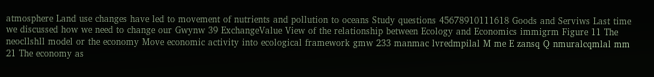atmosphere Land use changes have led to movement of nutrients and pollution to oceans Study questions 45678910111618 Goods and Serviws Last time we discussed how we need to change our Gwynw 39 ExchangeValue View of the relationship between Ecology and Economics immigrm Figure 11 The neocllshll model or the economy Move economic activity into ecological framework gmw 233 manmac lvredmpilal M me E zansq Q nmuralcqmlal mm 21 The economy as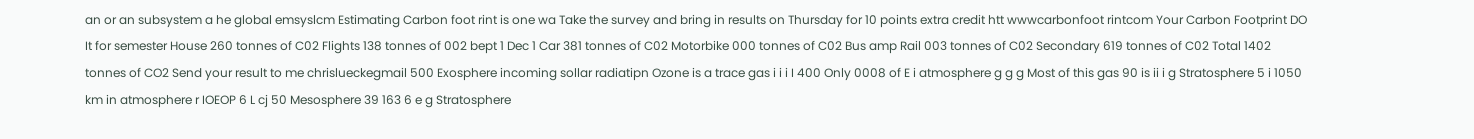an or an subsystem a he global emsyslcm Estimating Carbon foot rint is one wa Take the survey and bring in results on Thursday for 10 points extra credit htt wwwcarbonfoot rintcom Your Carbon Footprint DO It for semester House 260 tonnes of C02 Flights 138 tonnes of 002 bept 1 Dec 1 Car 381 tonnes of C02 Motorbike 000 tonnes of C02 Bus amp Rail 003 tonnes of C02 Secondary 619 tonnes of C02 Total 1402 tonnes of CO2 Send your result to me chrislueckegmail 500 Exosphere incoming sollar radiatipn Ozone is a trace gas i i i I 400 Only 0008 of E i atmosphere g g g Most of this gas 90 is ii i g Stratosphere 5 i 1050 km in atmosphere r IOEOP 6 L cj 50 Mesosphere 39 163 6 e g Stratosphere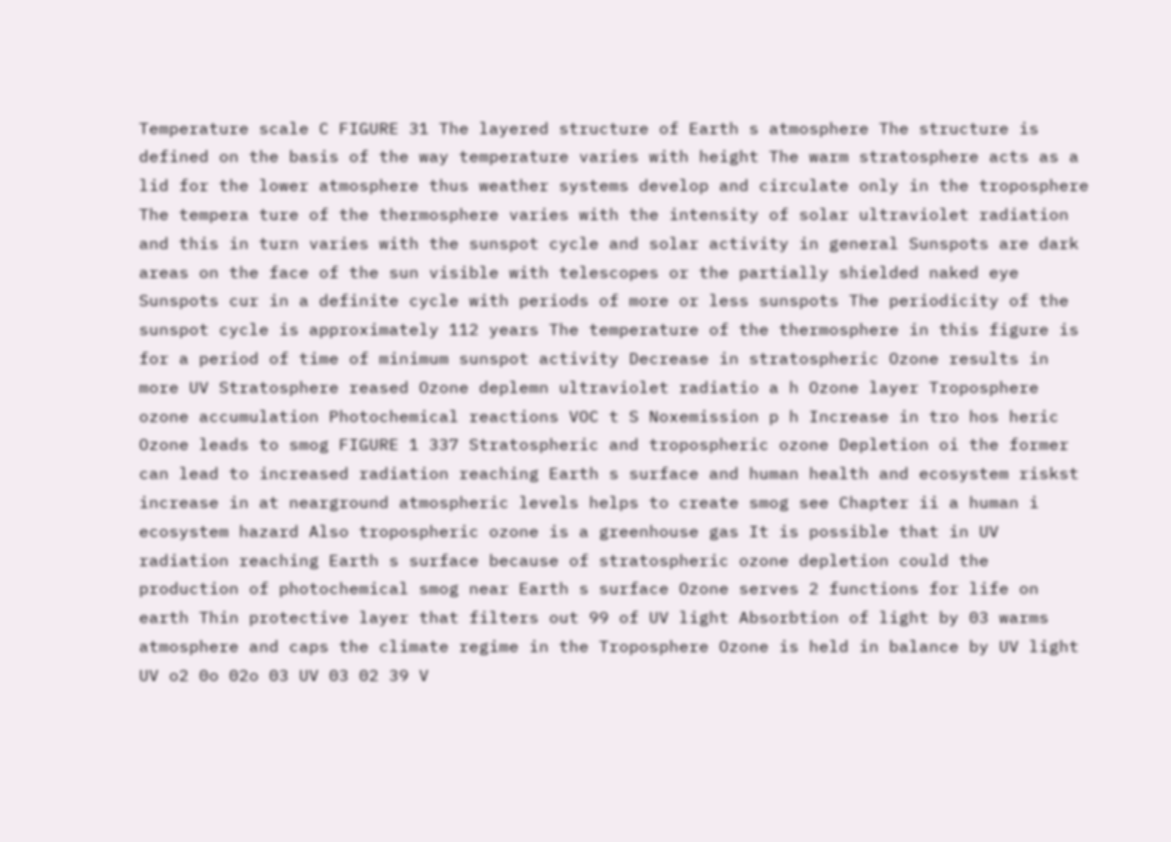Temperature scale C FIGURE 31 The layered structure of Earth s atmosphere The structure is defined on the basis of the way temperature varies with height The warm stratosphere acts as a lid for the lower atmosphere thus weather systems develop and circulate only in the troposphere The tempera ture of the thermosphere varies with the intensity of solar ultraviolet radiation and this in turn varies with the sunspot cycle and solar activity in general Sunspots are dark areas on the face of the sun visible with telescopes or the partially shielded naked eye Sunspots cur in a definite cycle with periods of more or less sunspots The periodicity of the sunspot cycle is approximately 112 years The temperature of the thermosphere in this figure is for a period of time of minimum sunspot activity Decrease in stratospheric Ozone results in more UV Stratosphere reased Ozone deplemn ultraviolet radiatio a h Ozone layer Troposphere ozone accumulation Photochemical reactions VOC t S Noxemission p h Increase in tro hos heric Ozone leads to smog FIGURE 1 337 Stratospheric and tropospheric ozone Depletion oi the former can lead to increased radiation reaching Earth s surface and human health and ecosystem riskst increase in at nearground atmospheric levels helps to create smog see Chapter ii a human i ecosystem hazard Also tropospheric ozone is a greenhouse gas It is possible that in UV radiation reaching Earth s surface because of stratospheric ozone depletion could the production of photochemical smog near Earth s surface Ozone serves 2 functions for life on earth Thin protective layer that filters out 99 of UV light Absorbtion of light by 03 warms atmosphere and caps the climate regime in the Troposphere Ozone is held in balance by UV light UV o2 0o 02o 03 UV 03 02 39 V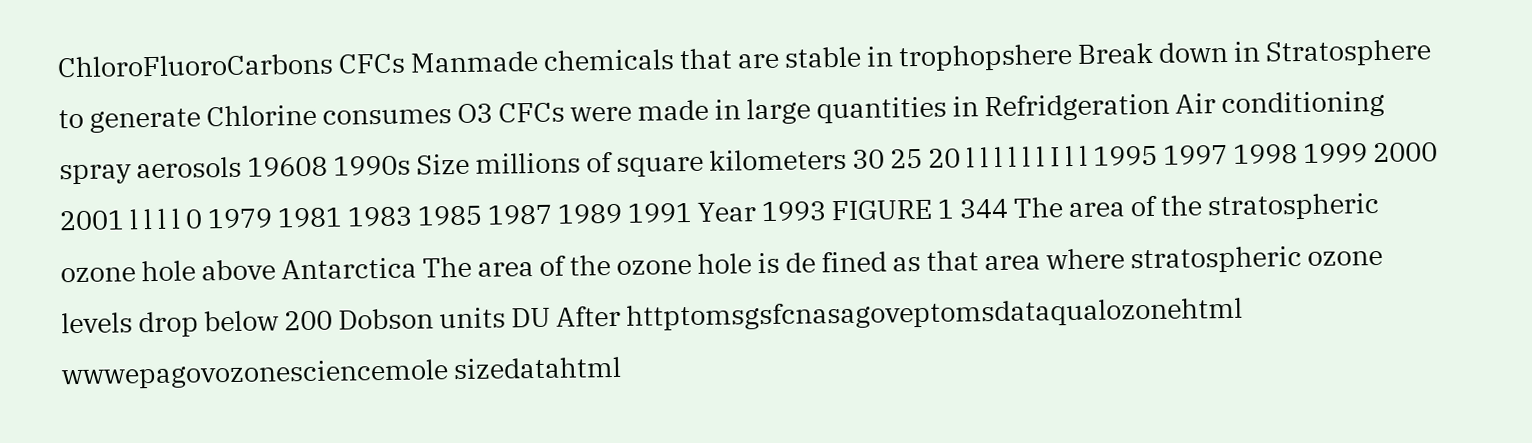ChloroFluoroCarbons CFCs Manmade chemicals that are stable in trophopshere Break down in Stratosphere to generate Chlorine consumes O3 CFCs were made in large quantities in Refridgeration Air conditioning spray aerosols 19608 1990s Size millions of square kilometers 30 25 20 l l l l l l I l l 1995 1997 1998 1999 2000 2001 l l l l 0 1979 1981 1983 1985 1987 1989 1991 Year 1993 FIGURE 1 344 The area of the stratospheric ozone hole above Antarctica The area of the ozone hole is de fined as that area where stratospheric ozone levels drop below 200 Dobson units DU After httptomsgsfcnasagoveptomsdataqualozonehtml wwwepagovozonesciencemole sizedatahtml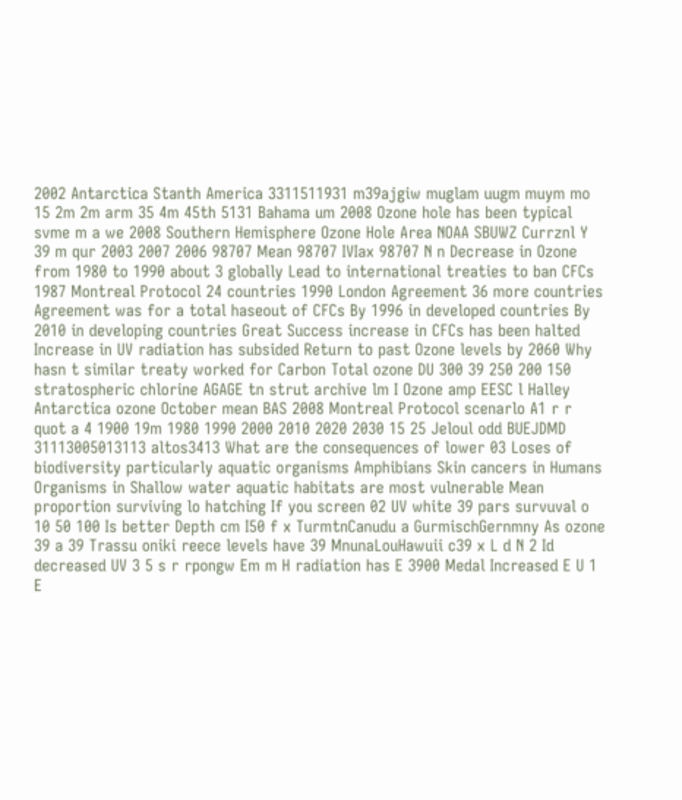2002 Antarctica Stanth America 3311511931 m39ajgiw muglam uugm muym mo 15 2m 2m arm 35 4m 45th 5131 Bahama um 2008 Ozone hole has been typical svme m a we 2008 Southern Hemisphere Ozone Hole Area NOAA SBUWZ Currznl Y 39 m qur 2003 2007 2006 98707 Mean 98707 IVIax 98707 N n Decrease in Ozone from 1980 to 1990 about 3 globally Lead to international treaties to ban CFCs 1987 Montreal Protocol 24 countries 1990 London Agreement 36 more countries Agreement was for a total haseout of CFCs By 1996 in developed countries By 2010 in developing countries Great Success increase in CFCs has been halted Increase in UV radiation has subsided Return to past Ozone levels by 2060 Why hasn t similar treaty worked for Carbon Total ozone DU 300 39 250 200 150 stratospheric chlorine AGAGE tn strut archive lm I Ozone amp EESC l Halley Antarctica ozone October mean BAS 2008 Montreal Protocol scenarlo A1 r r quot a 4 1900 19m 1980 1990 2000 2010 2020 2030 15 25 Jeloul odd BUEJDMD 31113005013113 altos3413 What are the consequences of lower 03 Loses of biodiversity particularly aquatic organisms Amphibians Skin cancers in Humans Organisms in Shallow water aquatic habitats are most vulnerable Mean proportion surviving lo hatching If you screen 02 UV white 39 pars survuval o 10 50 100 Is better Depth cm I50 f x TurmtnCanudu a GurmischGernmny As ozone 39 a 39 Trassu oniki reece levels have 39 MnunaLouHawuii c39 x L d N 2 Id decreased UV 3 5 s r rpongw Em m H radiation has E 3900 Medal Increased E U 1 E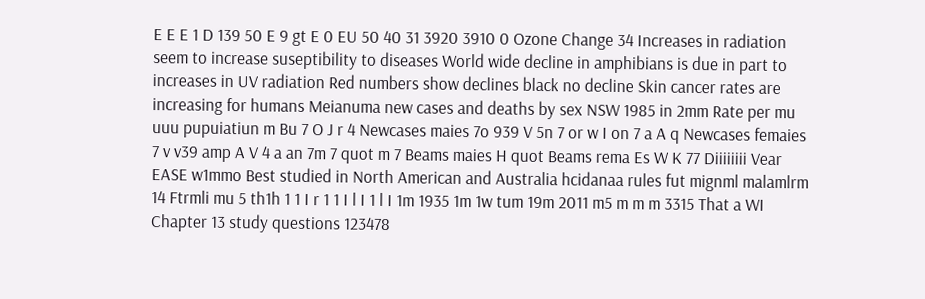E E E 1 D 139 50 E 9 gt E 0 EU 50 40 31 3920 3910 0 Ozone Change 34 Increases in radiation seem to increase suseptibility to diseases World wide decline in amphibians is due in part to increases in UV radiation Red numbers show declines black no decline Skin cancer rates are increasing for humans Meianuma new cases and deaths by sex NSW 1985 in 2mm Rate per mu uuu pupuiatiun m Bu 7 O J r 4 Newcases maies 7o 939 V 5n 7 or w I on 7 a A q Newcases femaies 7 v v39 amp A V 4 a an 7m 7 quot m 7 Beams maies H quot Beams rema Es W K 77 Diiiiiiii Vear EASE w1mmo Best studied in North American and Australia hcidanaa rules fut mignml malamlrm 14 Ftrmli mu 5 th1h 1 1 I r 1 1 I l I 1 l I 1m 1935 1m 1w tum 19m 2011 m5 m m m 3315 That a WI Chapter 13 study questions 123478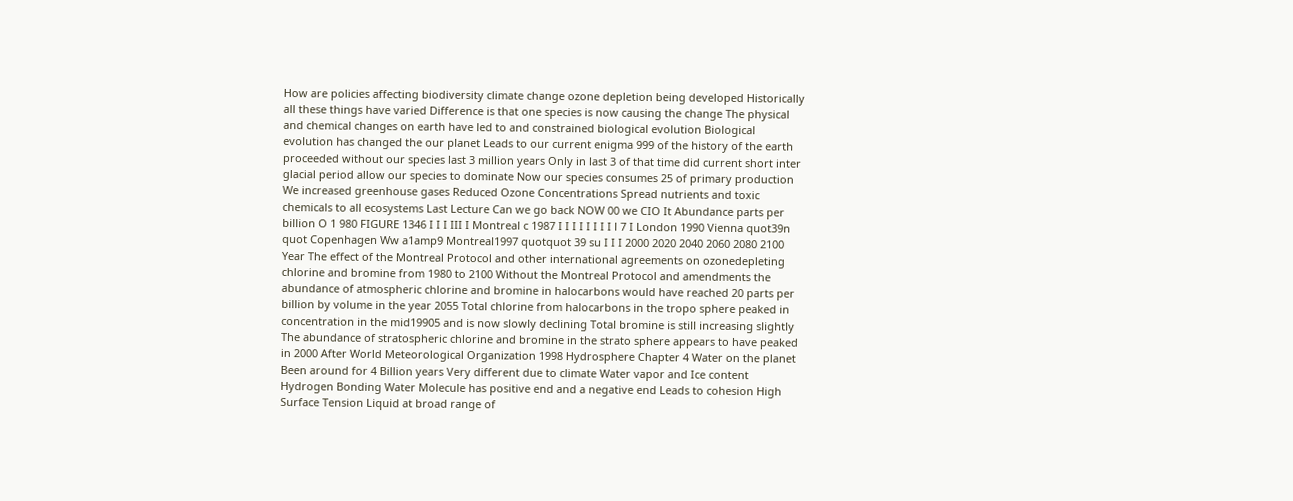How are policies affecting biodiversity climate change ozone depletion being developed Historically all these things have varied Difference is that one species is now causing the change The physical and chemical changes on earth have led to and constrained biological evolution Biological evolution has changed the our planet Leads to our current enigma 999 of the history of the earth proceeded without our species last 3 million years Only in last 3 of that time did current short inter glacial period allow our species to dominate Now our species consumes 25 of primary production We increased greenhouse gases Reduced Ozone Concentrations Spread nutrients and toxic chemicals to all ecosystems Last Lecture Can we go back NOW 00 we CIO It Abundance parts per billion O 1 980 FIGURE 1346 I I I III I Montreal c 1987 I I I I I I I I l 7 I London 1990 Vienna quot39n quot Copenhagen Ww a1amp9 Montreal1997 quotquot 39 su I I I 2000 2020 2040 2060 2080 2100 Year The effect of the Montreal Protocol and other international agreements on ozonedepleting chlorine and bromine from 1980 to 2100 Without the Montreal Protocol and amendments the abundance of atmospheric chlorine and bromine in halocarbons would have reached 20 parts per billion by volume in the year 2055 Total chlorine from halocarbons in the tropo sphere peaked in concentration in the mid19905 and is now slowly declining Total bromine is still increasing slightly The abundance of stratospheric chlorine and bromine in the strato sphere appears to have peaked in 2000 After World Meteorological Organization 1998 Hydrosphere Chapter 4 Water on the planet Been around for 4 Billion years Very different due to climate Water vapor and Ice content Hydrogen Bonding Water Molecule has positive end and a negative end Leads to cohesion High Surface Tension Liquid at broad range of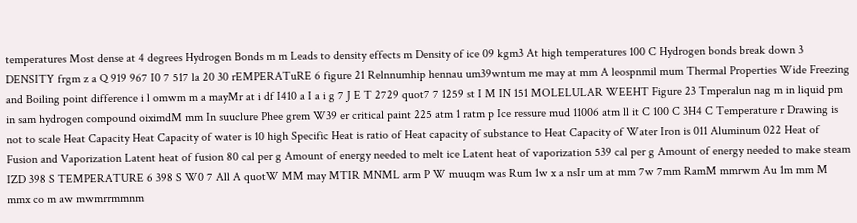temperatures Most dense at 4 degrees Hydrogen Bonds m m Leads to density effects m Density of ice 09 kgm3 At high temperatures 100 C Hydrogen bonds break down 3 DENSITY frgm z a Q 919 967 I0 7 517 la 20 30 rEMPERATuRE 6 figure 21 Relnnumhip hennau um39wntum me may at mm A leospnmil mum Thermal Properties Wide Freezing and Boiling point difference i l omwm m a mayMr at i df I410 a I a i g 7 J E T 2729 quot7 7 1259 st I M IN 151 MOLELULAR WEEHT Figure 23 Tmperalun nag m in liquid pm in sam hydrogen compound oiximdM mm In suuclure Phee grem W39 er critical paint 225 atm 1 ratm p Ice ressure mud 11006 atm ll it C 100 C 3H4 C Temperature r Drawing is not to scale Heat Capacity Heat Capacity of water is 10 high Specific Heat is ratio of Heat capacity of substance to Heat Capacity of Water Iron is 011 Aluminum 022 Heat of Fusion and Vaporization Latent heat of fusion 80 cal per g Amount of energy needed to melt ice Latent heat of vaporization 539 cal per g Amount of energy needed to make steam IZD 398 S TEMPERATURE 6 398 S W0 7 All A quotW MM may MTIR MNML arm P W muuqm was Rum 1w x a nsIr um at mm 7w 7mm RamM mmrwm Au 1m mm M mmx co m aw mwmrrmmnm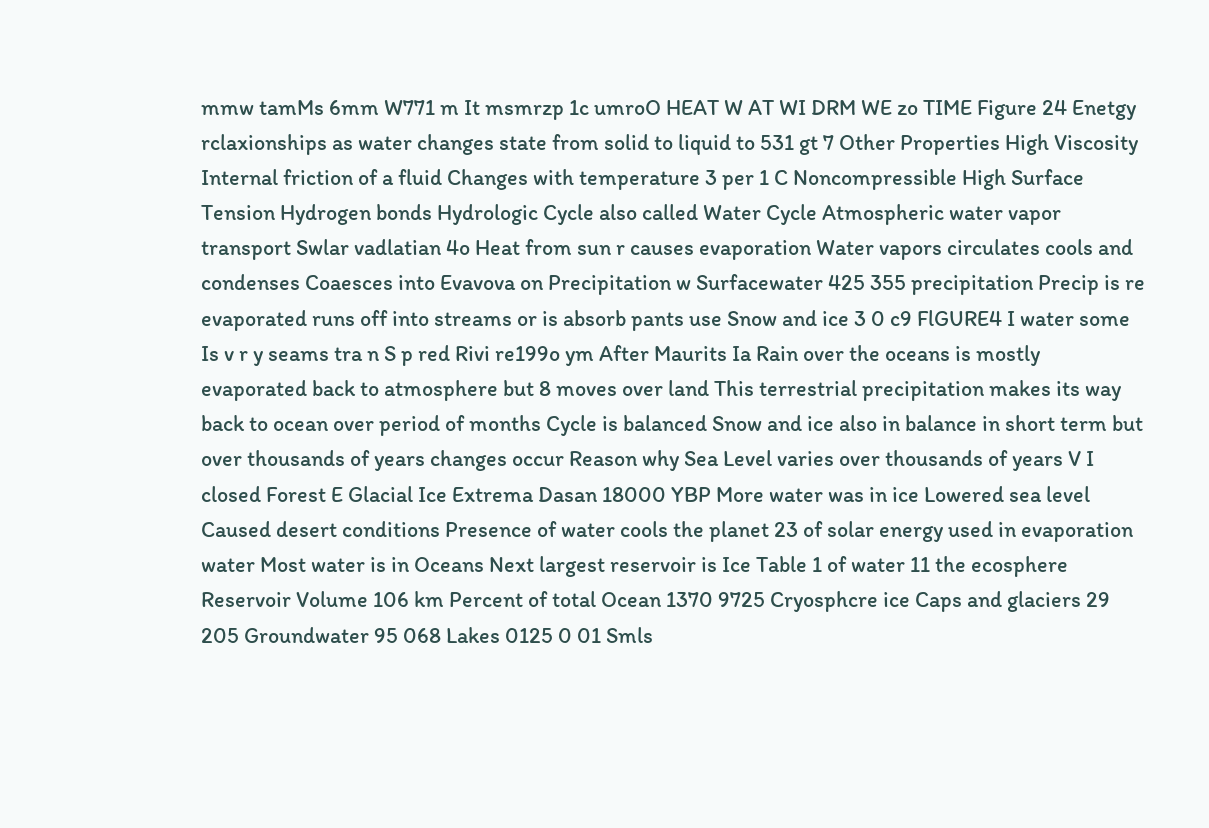mmw tamMs 6mm W771 m It msmrzp 1c umroO HEAT W AT WI DRM WE zo TIME Figure 24 Enetgy rclaxionships as water changes state from solid to liquid to 531 gt 7 Other Properties High Viscosity Internal friction of a fluid Changes with temperature 3 per 1 C Noncompressible High Surface Tension Hydrogen bonds Hydrologic Cycle also called Water Cycle Atmospheric water vapor transport Swlar vadlatian 4o Heat from sun r causes evaporation Water vapors circulates cools and condenses Coaesces into Evavova on Precipitation w Surfacewater 425 355 precipitation Precip is re evaporated runs off into streams or is absorb pants use Snow and ice 3 0 c9 FlGURE4 I water some Is v r y seams tra n S p red Rivi re199o ym After Maurits Ia Rain over the oceans is mostly evaporated back to atmosphere but 8 moves over land This terrestrial precipitation makes its way back to ocean over period of months Cycle is balanced Snow and ice also in balance in short term but over thousands of years changes occur Reason why Sea Level varies over thousands of years V I closed Forest E Glacial Ice Extrema Dasan 18000 YBP More water was in ice Lowered sea level Caused desert conditions Presence of water cools the planet 23 of solar energy used in evaporation water Most water is in Oceans Next largest reservoir is Ice Table 1 of water 11 the ecosphere Reservoir Volume 106 km Percent of total Ocean 1370 9725 Cryosphcre ice Caps and glaciers 29 205 Groundwater 95 068 Lakes 0125 0 01 Smls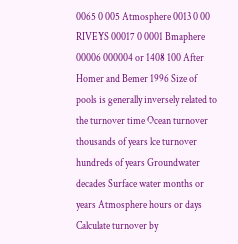0065 0 005 Atmosphere 0013 0 00 RIVEYS 00017 0 0001 Bmaphere 00006 000004 or 1408 100 After Homer and Bemer 1996 Size of pools is generally inversely related to the turnover time Ocean turnover thousands of years lce turnover hundreds of years Groundwater decades Surface water months or years Atmosphere hours or days Calculate turnover by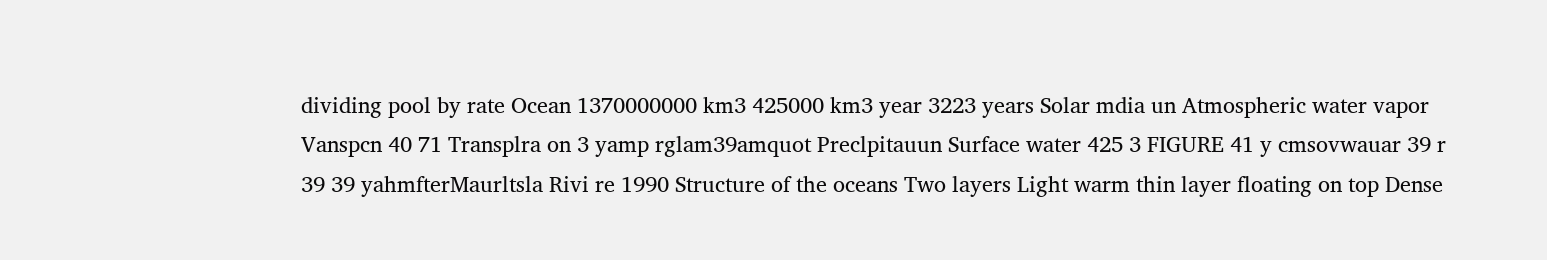dividing pool by rate Ocean 1370000000 km3 425000 km3 year 3223 years Solar mdia un Atmospheric water vapor Vanspcn 40 71 Transplra on 3 yamp rglam39amquot Preclpitauun Surface water 425 3 FIGURE 41 y cmsovwauar 39 r 39 39 yahmfterMaurltsla Rivi re 1990 Structure of the oceans Two layers Light warm thin layer floating on top Dense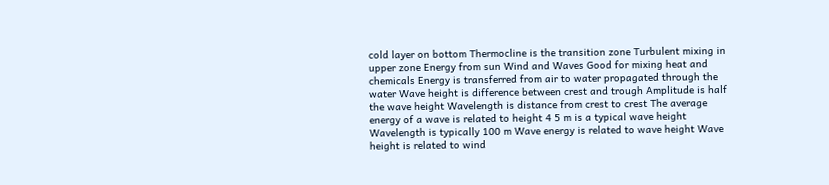cold layer on bottom Thermocline is the transition zone Turbulent mixing in upper zone Energy from sun Wind and Waves Good for mixing heat and chemicals Energy is transferred from air to water propagated through the water Wave height is difference between crest and trough Amplitude is half the wave height Wavelength is distance from crest to crest The average energy of a wave is related to height 4 5 m is a typical wave height Wavelength is typically 100 m Wave energy is related to wave height Wave height is related to wind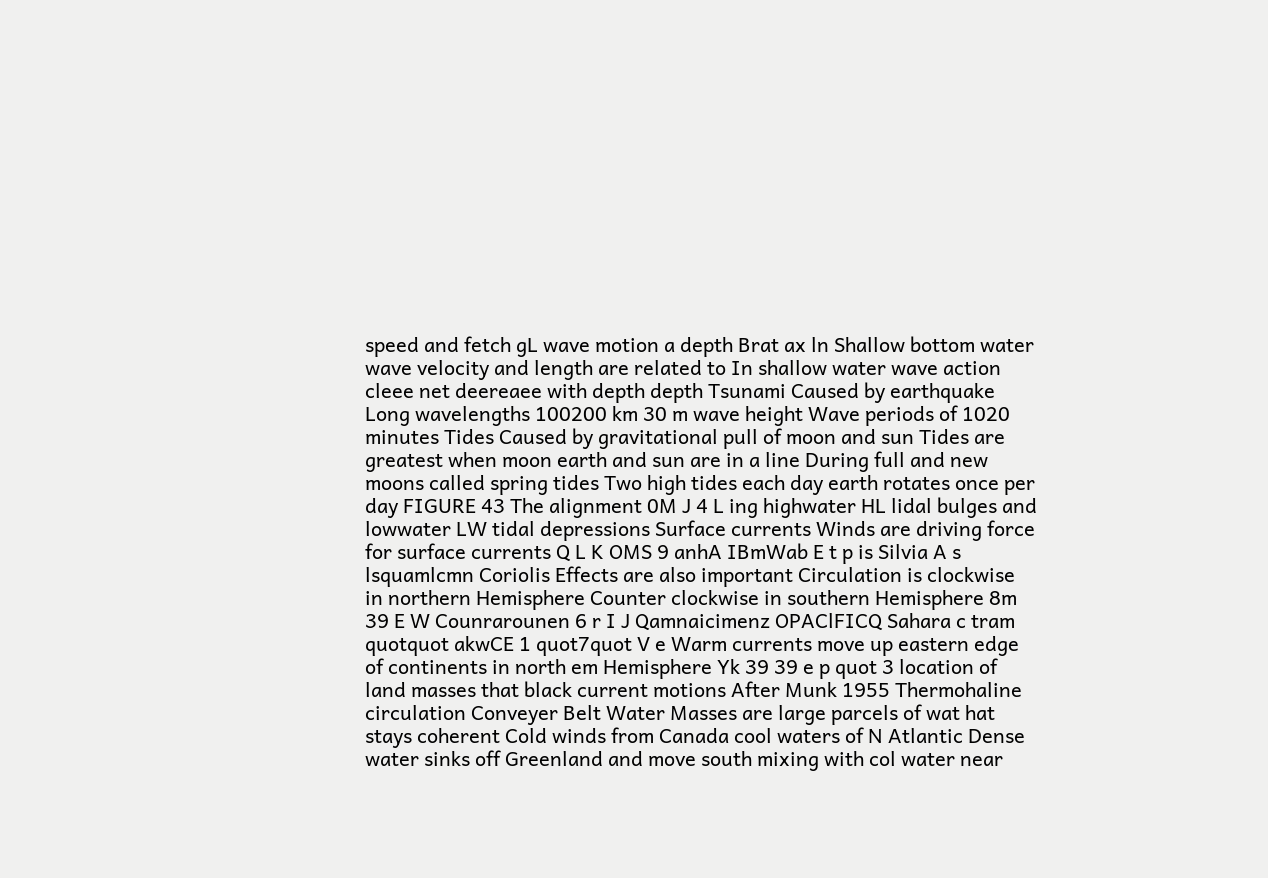speed and fetch gL wave motion a depth Brat ax ln Shallow bottom water wave velocity and length are related to In shallow water wave action cleee net deereaee with depth depth Tsunami Caused by earthquake Long wavelengths 100200 km 30 m wave height Wave periods of 1020 minutes Tides Caused by gravitational pull of moon and sun Tides are greatest when moon earth and sun are in a line During full and new moons called spring tides Two high tides each day earth rotates once per day FIGURE 43 The alignment 0M J 4 L ing highwater HL lidal bulges and lowwater LW tidal depressions Surface currents Winds are driving force for surface currents Q L K OMS 9 anhA IBmWab E t p is Silvia A s lsquamlcmn Coriolis Effects are also important Circulation is clockwise in northern Hemisphere Counter clockwise in southern Hemisphere 8m 39 E W Counrarounen 6 r I J Qamnaicimenz OPAClFICQ Sahara c tram quotquot akwCE 1 quot7quot V e Warm currents move up eastern edge of continents in north em Hemisphere Yk 39 39 e p quot 3 location of land masses that black current motions After Munk 1955 Thermohaline circulation Conveyer Belt Water Masses are large parcels of wat hat stays coherent Cold winds from Canada cool waters of N Atlantic Dense water sinks off Greenland and move south mixing with col water near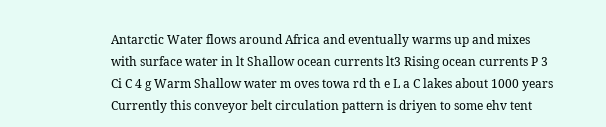Antarctic Water flows around Africa and eventually warms up and mixes with surface water in lt Shallow ocean currents lt3 Rising ocean currents P 3 Ci C 4 g Warm Shallow water m oves towa rd th e L a C lakes about 1000 years Currently this conveyor belt circulation pattern is driyen to some ehv tent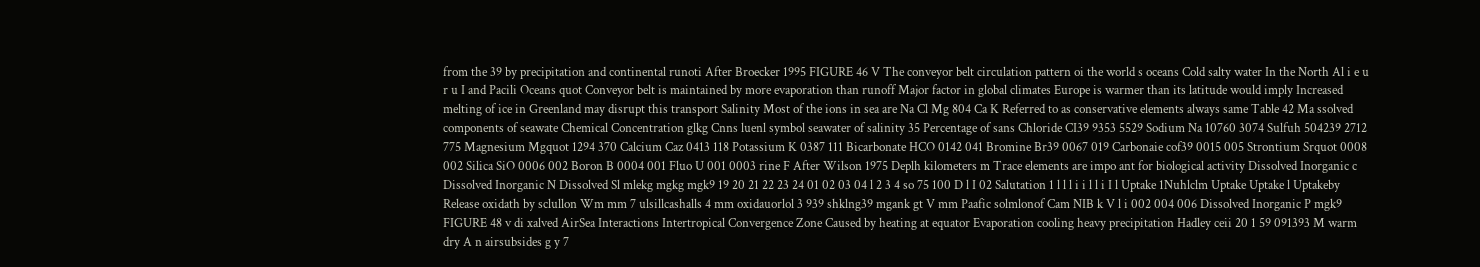from the 39 by precipitation and continental runoti After Broecker 1995 FIGURE 46 V The conveyor belt circulation pattern oi the world s oceans Cold salty water In the North Al i e u r u I and Pacili Oceans quot Conveyor belt is maintained by more evaporation than runoff Major factor in global climates Europe is warmer than its latitude would imply Increased melting of ice in Greenland may disrupt this transport Salinity Most of the ions in sea are Na Cl Mg 804 Ca K Referred to as conservative elements always same Table 42 Ma ssolved components of seawate Chemical Concentration glkg Cnns luenl symbol seawater of salinity 35 Percentage of sans Chloride CI39 9353 5529 Sodium Na 10760 3074 Sulfuh 504239 2712 775 Magnesium Mgquot 1294 370 Calcium Caz 0413 118 Potassium K 0387 111 Bicarbonate HCO 0142 041 Bromine Br39 0067 019 Carbonaie cof39 0015 005 Strontium Srquot 0008 002 Silica SiO 0006 002 Boron B 0004 001 Fluo U 001 0003 rine F After Wilson 1975 Deplh kilometers m Trace elements are impo ant for biological activity Dissolved Inorganic c Dissolved Inorganic N Dissolved Sl mlekg mgkg mgk9 19 20 21 22 23 24 01 02 03 04 l 2 3 4 so 75 100 D l I 02 Salutation 1 l l l i i l l i I l Uptake 1Nuhlclm Uptake Uptake l Uptakeby Release oxidath by sclullon Wm mm 7 ulsillcashalls 4 mm oxidauorlol 3 939 shklng39 mgank gt V mm Paafic solmlonof Cam NIB k V l i 002 004 006 Dissolved Inorganic P mgk9 FIGURE 48 v di xalved AirSea Interactions Intertropical Convergence Zone Caused by heating at equator Evaporation cooling heavy precipitation Hadley ceii 20 1 59 091393 M warm dry A n airsubsides g y 7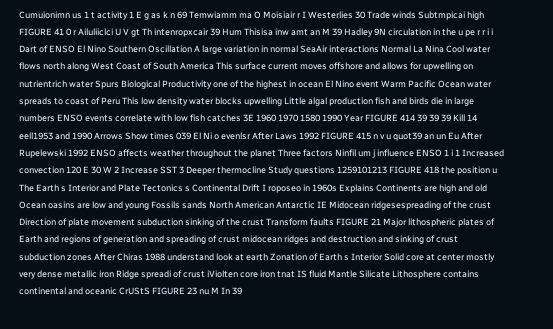Cumuionimn us 1 t activity 1 E g as k n 69 Temwiamm ma O Moisiair r I Westerlies 30 Trade winds Subtmpicai high FIGURE 41 0 r Ailuliiclci U V gt Th intenropxcair 39 Hum Thisisa inw amt an M 39 Hadley 9N circulation in the u pe r r i i Dart of ENSO El Nino Southern Oscillation A large variation in normal SeaAir interactions Normal La Nina Cool water flows north along West Coast of South America This surface current moves offshore and allows for upwelling on nutrientrich water Spurs Biological Productivity one of the highest in ocean El Nino event Warm Pacific Ocean water spreads to coast of Peru This low density water blocks upwelling Little algal production fish and birds die in large numbers ENSO events correlate with low fish catches 3E 1960 1970 1580 1990 Year FIGURE 414 39 39 39 Kill 14 eell1953 and 1990 Arrows Show times 039 El Ni o evenlsr After Laws 1992 FIGURE 415 n v u quot39 an un Eu After Rupelewski 1992 ENSO affects weather throughout the planet Three factors Ninfil um j influence ENSO 1 i 1 Increased convection 120 E 30 W 2 Increase SST 3 Deeper thermocline Study questions 1259101213 FIGURE 418 the position u The Earth s Interior and Plate Tectonics s Continental Drift I roposeo in 1960s Explains Continents are high and old Ocean oasins are low and young Fossils sands North American Antarctic IE Midocean ridgesespreading of the crust Direction of plate movement subduction sinking of the crust Transform faults FIGURE 21 Major lithospheric plates of Earth and regions of generation and spreading of crust midocean ridges and destruction and sinking of crust subduction zones After Chiras 1988 understand look at earth Zonation of Earth s Interior Solid core at center mostly very dense metallic iron Ridge spreadi of crust iViolten core iron tnat IS fluid Mantle Silicate Lithosphere contains continental and oceanic CrUStS FIGURE 23 nu M In 39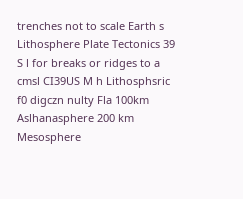trenches not to scale Earth s Lithosphere Plate Tectonics 39 S l for breaks or ridges to a cmsl CI39US M h Lithosphsric f0 digczn nulty Fla 100km Aslhanasphere 200 km Mesosphere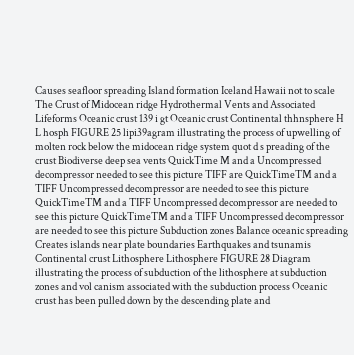Causes seafloor spreading Island formation Iceland Hawaii not to scale The Crust of Midocean ridge Hydrothermal Vents and Associated Lifeforms Oceanic crust 139 i gt Oceanic crust Continental thhnsphere H L hosph FIGURE 25 lipi39agram illustrating the process of upwelling of molten rock below the midocean ridge system quot d s preading of the crust Biodiverse deep sea vents QuickTime M and a Uncompressed decompressor needed to see this picture TIFF are QuickTimeTM and a TIFF Uncompressed decompressor are needed to see this picture QuickTimeTM and a TIFF Uncompressed decompressor are needed to see this picture QuickTimeTM and a TIFF Uncompressed decompressor are needed to see this picture Subduction zones Balance oceanic spreading Creates islands near plate boundaries Earthquakes and tsunamis Continental crust Lithosphere Lithosphere FIGURE 28 Diagram illustrating the process of subduction of the lithosphere at subduction zones and vol canism associated with the subduction process Oceanic crust has been pulled down by the descending plate and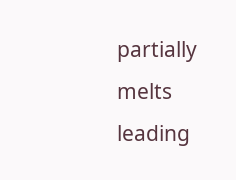partially melts leading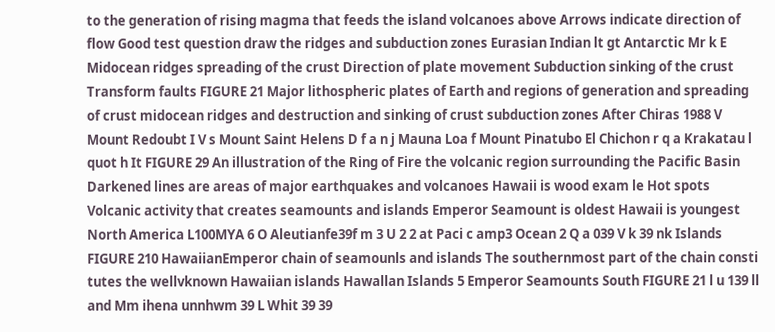to the generation of rising magma that feeds the island volcanoes above Arrows indicate direction of flow Good test question draw the ridges and subduction zones Eurasian Indian lt gt Antarctic Mr k E Midocean ridges spreading of the crust Direction of plate movement Subduction sinking of the crust Transform faults FIGURE 21 Major lithospheric plates of Earth and regions of generation and spreading of crust midocean ridges and destruction and sinking of crust subduction zones After Chiras 1988 V Mount Redoubt I V s Mount Saint Helens D f a n j Mauna Loa f Mount Pinatubo El Chichon r q a Krakatau l quot h It FIGURE 29 An illustration of the Ring of Fire the volcanic region surrounding the Pacific Basin Darkened lines are areas of major earthquakes and volcanoes Hawaii is wood exam le Hot spots Volcanic activity that creates seamounts and islands Emperor Seamount is oldest Hawaii is youngest North America L100MYA 6 O Aleutianfe39f m 3 U 2 2 at Paci c amp3 Ocean 2 Q a 039 V k 39 nk Islands FIGURE 210 HawaiianEmperor chain of seamounls and islands The southernmost part of the chain consti tutes the wellvknown Hawaiian islands Hawallan Islands 5 Emperor Seamounts South FIGURE 21 l u 139 ll and Mm ihena unnhwm 39 L Whit 39 39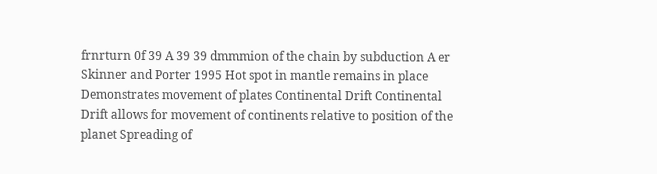frnrturn 0f 39 A 39 39 dmmmion of the chain by subduction A er Skinner and Porter 1995 Hot spot in mantle remains in place Demonstrates movement of plates Continental Drift Continental Drift allows for movement of continents relative to position of the planet Spreading of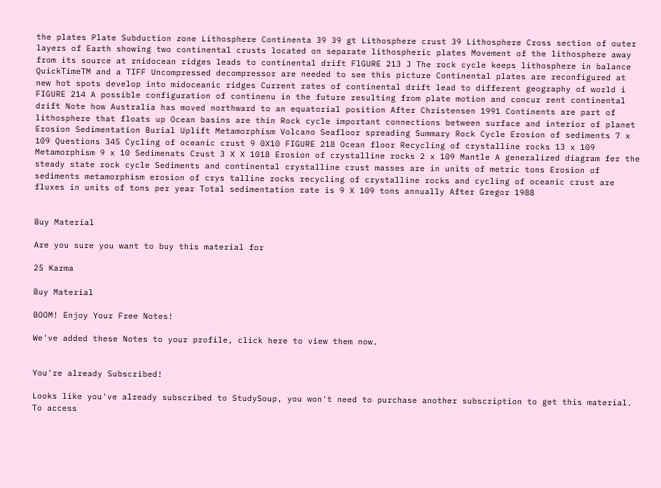the plates Plate Subduction zone Lithosphere Continenta 39 39 gt Lithosphere crust 39 Lithosphere Cross section of outer layers of Earth showing two continental crusts located on separate lithospheric plates Movement of the lithosphere away from its source at rnidocean ridges leads to continental drift FlGURE 213 J The rock cycle keeps lithosphere in balance QuickTimeTM and a TIFF Uncompressed decompressor are needed to see this picture Continental plates are reconfigured at new hot spots develop into midoceanic ridges Current rates of continental drift lead to different geography of world i FIGURE 214 A possible configuration of continenu in the future resulting from plate motion and concur rent continental drift Note how Australia has moved northward to an equatorial position After Christensen 1991 Continents are part of lithosphere that floats up Ocean basins are thin Rock cycle important connections between surface and interior of planet Erosion Sedimentation Burial Uplift Metamorphism Volcano Seafloor spreading Summary Rock Cycle Erosion of sediments 7 x 109 Questions 345 Cycling of oceanic crust 9 0X10 FIGURE 218 Ocean floor Recycling of crystalline rocks 13 x 109 Metamorphism 9 x 10 Sedimenats Crust 3 X X 1018 Erosion of crystalline rocks 2 x 109 Mantle A generalized diagram fer the steady state rock cycle Sediments and continental crystalline crust masses are in units of metric tons Erosion of sediments metamorphism erosion of crys talline rocks recycling of crystalline rocks and cycling of oceanic crust are fluxes in units of tons per year Total sedimentation rate is 9 X 109 tons annually After Gregor 1988


Buy Material

Are you sure you want to buy this material for

25 Karma

Buy Material

BOOM! Enjoy Your Free Notes!

We've added these Notes to your profile, click here to view them now.


You're already Subscribed!

Looks like you've already subscribed to StudySoup, you won't need to purchase another subscription to get this material. To access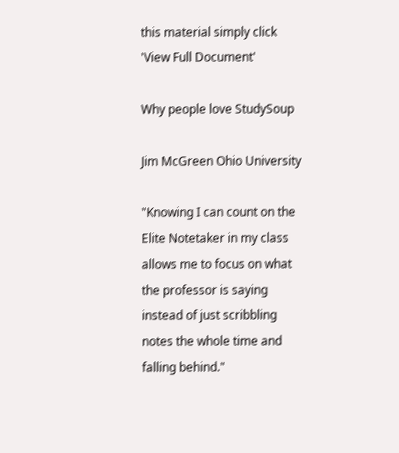this material simply click 'View Full Document'

Why people love StudySoup

Jim McGreen Ohio University

"Knowing I can count on the Elite Notetaker in my class allows me to focus on what the professor is saying instead of just scribbling notes the whole time and falling behind."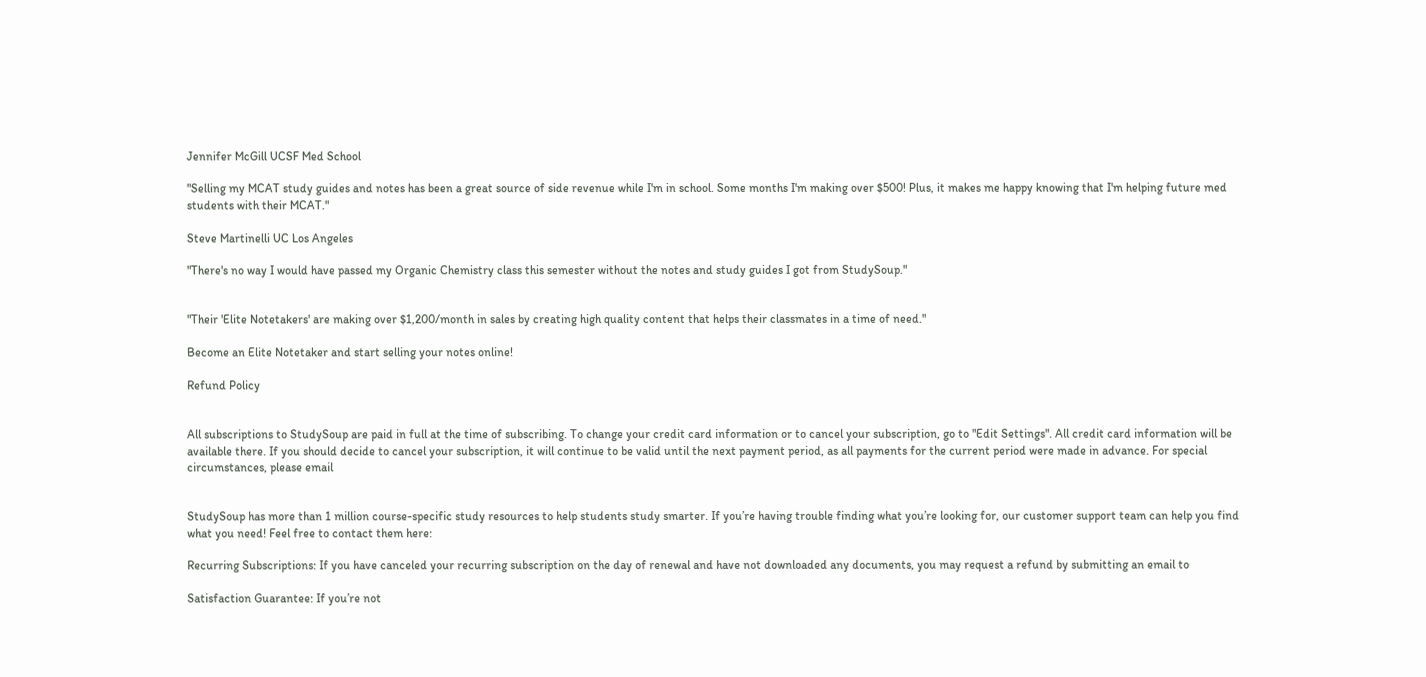Jennifer McGill UCSF Med School

"Selling my MCAT study guides and notes has been a great source of side revenue while I'm in school. Some months I'm making over $500! Plus, it makes me happy knowing that I'm helping future med students with their MCAT."

Steve Martinelli UC Los Angeles

"There's no way I would have passed my Organic Chemistry class this semester without the notes and study guides I got from StudySoup."


"Their 'Elite Notetakers' are making over $1,200/month in sales by creating high quality content that helps their classmates in a time of need."

Become an Elite Notetaker and start selling your notes online!

Refund Policy


All subscriptions to StudySoup are paid in full at the time of subscribing. To change your credit card information or to cancel your subscription, go to "Edit Settings". All credit card information will be available there. If you should decide to cancel your subscription, it will continue to be valid until the next payment period, as all payments for the current period were made in advance. For special circumstances, please email


StudySoup has more than 1 million course-specific study resources to help students study smarter. If you’re having trouble finding what you’re looking for, our customer support team can help you find what you need! Feel free to contact them here:

Recurring Subscriptions: If you have canceled your recurring subscription on the day of renewal and have not downloaded any documents, you may request a refund by submitting an email to

Satisfaction Guarantee: If you’re not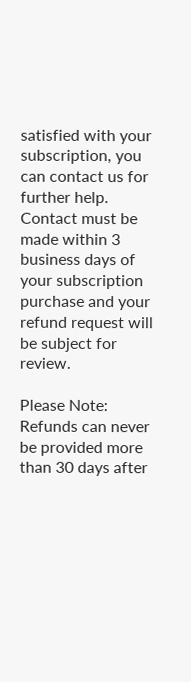satisfied with your subscription, you can contact us for further help. Contact must be made within 3 business days of your subscription purchase and your refund request will be subject for review.

Please Note: Refunds can never be provided more than 30 days after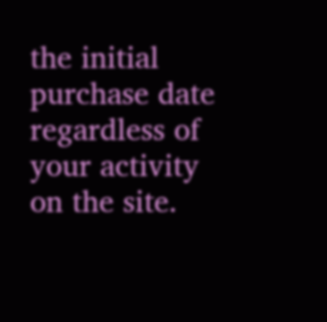the initial purchase date regardless of your activity on the site.